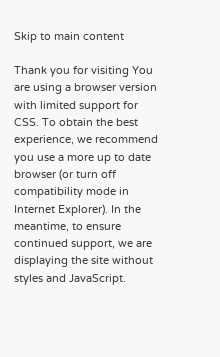Skip to main content

Thank you for visiting You are using a browser version with limited support for CSS. To obtain the best experience, we recommend you use a more up to date browser (or turn off compatibility mode in Internet Explorer). In the meantime, to ensure continued support, we are displaying the site without styles and JavaScript.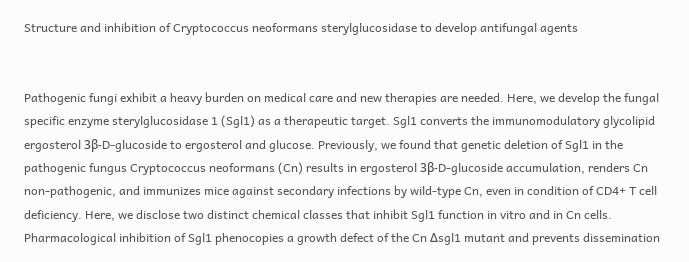Structure and inhibition of Cryptococcus neoformans sterylglucosidase to develop antifungal agents


Pathogenic fungi exhibit a heavy burden on medical care and new therapies are needed. Here, we develop the fungal specific enzyme sterylglucosidase 1 (Sgl1) as a therapeutic target. Sgl1 converts the immunomodulatory glycolipid ergosterol 3β-D-glucoside to ergosterol and glucose. Previously, we found that genetic deletion of Sgl1 in the pathogenic fungus Cryptococcus neoformans (Cn) results in ergosterol 3β-D-glucoside accumulation, renders Cn non-pathogenic, and immunizes mice against secondary infections by wild-type Cn, even in condition of CD4+ T cell deficiency. Here, we disclose two distinct chemical classes that inhibit Sgl1 function in vitro and in Cn cells. Pharmacological inhibition of Sgl1 phenocopies a growth defect of the Cn Δsgl1 mutant and prevents dissemination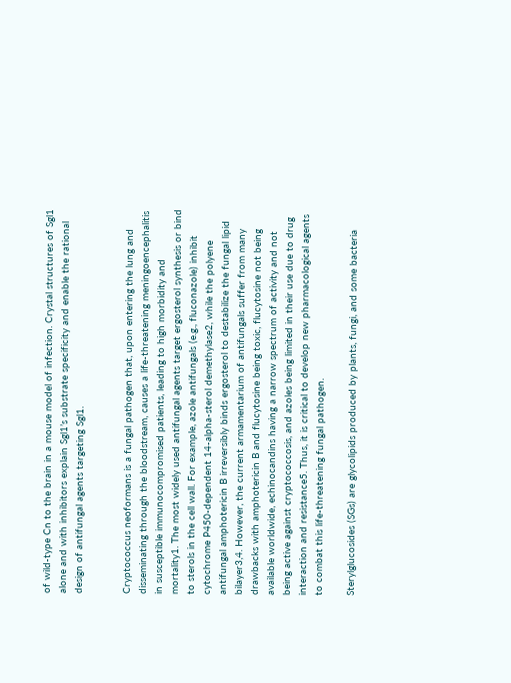of wild-type Cn to the brain in a mouse model of infection. Crystal structures of Sgl1 alone and with inhibitors explain Sgl1’s substrate specificity and enable the rational design of antifungal agents targeting Sgl1.


Cryptococcus neoformans is a fungal pathogen that, upon entering the lung and disseminating through the bloodstream, causes a life-threatening meningoencephalitis in susceptible immunocompromised patients, leading to high morbidity and mortality1. The most widely used antifungal agents target ergosterol synthesis or bind to sterols in the cell wall. For example, azole antifungals (e.g., fluconazole) inhibit cytochrome P450-dependent 14-alpha-sterol demethylase2, while the polyene antifungal amphotericin B irreversibly binds ergosterol to destabilize the fungal lipid bilayer3,4. However, the current armamentarium of antifungals suffer from many drawbacks with amphotericin B and flucytosine being toxic, flucytosine not being available worldwide, echinocandins having a narrow spectrum of activity and not being active against cryptococcosis, and azoles being limited in their use due to drug interaction and resistance5. Thus, it is critical to develop new pharmacological agents to combat this life-threatening fungal pathogen.

Sterylglucosides (SGs) are glycolipids produced by plants, fungi, and some bacteria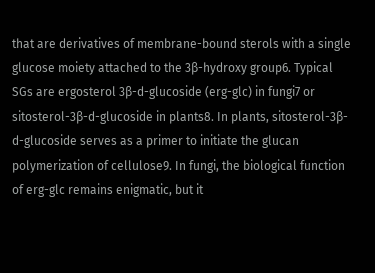that are derivatives of membrane-bound sterols with a single glucose moiety attached to the 3β-hydroxy group6. Typical SGs are ergosterol 3β-d-glucoside (erg-glc) in fungi7 or sitosterol-3β-d-glucoside in plants8. In plants, sitosterol-3β-d-glucoside serves as a primer to initiate the glucan polymerization of cellulose9. In fungi, the biological function of erg-glc remains enigmatic, but it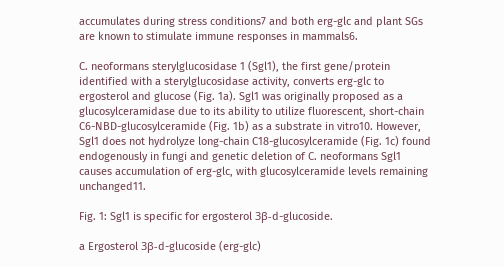accumulates during stress conditions7 and both erg-glc and plant SGs are known to stimulate immune responses in mammals6.

C. neoformans sterylglucosidase 1 (Sgl1), the first gene/protein identified with a sterylglucosidase activity, converts erg-glc to ergosterol and glucose (Fig. 1a). Sgl1 was originally proposed as a glucosylceramidase due to its ability to utilize fluorescent, short-chain C6-NBD-glucosylceramide (Fig. 1b) as a substrate in vitro10. However, Sgl1 does not hydrolyze long-chain C18-glucosylceramide (Fig. 1c) found endogenously in fungi and genetic deletion of C. neoformans Sgl1 causes accumulation of erg-glc, with glucosylceramide levels remaining unchanged11.

Fig. 1: Sgl1 is specific for ergosterol 3β-d-glucoside.

a Ergosterol 3β-d-glucoside (erg-glc)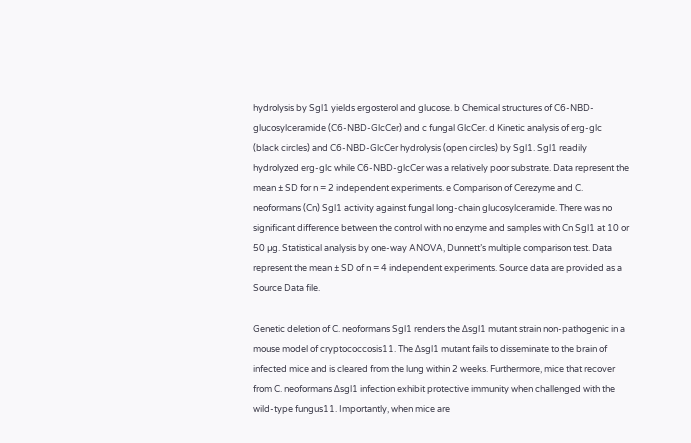hydrolysis by Sgl1 yields ergosterol and glucose. b Chemical structures of C6-NBD-glucosylceramide (C6-NBD-GlcCer) and c fungal GlcCer. d Kinetic analysis of erg-glc (black circles) and C6-NBD-GlcCer hydrolysis (open circles) by Sgl1. Sgl1 readily hydrolyzed erg-glc while C6-NBD-glcCer was a relatively poor substrate. Data represent the mean ± SD for n = 2 independent experiments. e Comparison of Cerezyme and C. neoformans (Cn) Sgl1 activity against fungal long-chain glucosylceramide. There was no significant difference between the control with no enzyme and samples with Cn Sgl1 at 10 or 50 µg. Statistical analysis by one-way ANOVA, Dunnett’s multiple comparison test. Data represent the mean ± SD of n = 4 independent experiments. Source data are provided as a Source Data file.

Genetic deletion of C. neoformans Sgl1 renders the Δsgl1 mutant strain non-pathogenic in a mouse model of cryptococcosis11. The Δsgl1 mutant fails to disseminate to the brain of infected mice and is cleared from the lung within 2 weeks. Furthermore, mice that recover from C. neoformans Δsgl1 infection exhibit protective immunity when challenged with the wild-type fungus11. Importantly, when mice are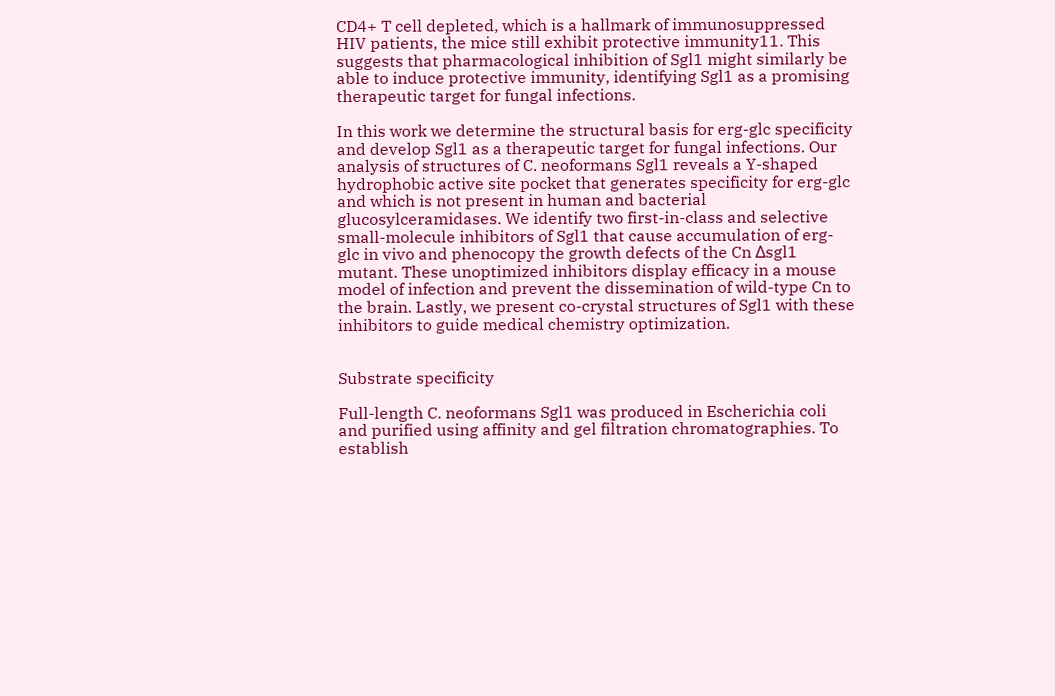CD4+ T cell depleted, which is a hallmark of immunosuppressed HIV patients, the mice still exhibit protective immunity11. This suggests that pharmacological inhibition of Sgl1 might similarly be able to induce protective immunity, identifying Sgl1 as a promising therapeutic target for fungal infections.

In this work we determine the structural basis for erg-glc specificity and develop Sgl1 as a therapeutic target for fungal infections. Our analysis of structures of C. neoformans Sgl1 reveals a Y-shaped hydrophobic active site pocket that generates specificity for erg-glc and which is not present in human and bacterial glucosylceramidases. We identify two first-in-class and selective small-molecule inhibitors of Sgl1 that cause accumulation of erg-glc in vivo and phenocopy the growth defects of the Cn Δsgl1 mutant. These unoptimized inhibitors display efficacy in a mouse model of infection and prevent the dissemination of wild-type Cn to the brain. Lastly, we present co-crystal structures of Sgl1 with these inhibitors to guide medical chemistry optimization.


Substrate specificity

Full-length C. neoformans Sgl1 was produced in Escherichia coli and purified using affinity and gel filtration chromatographies. To establish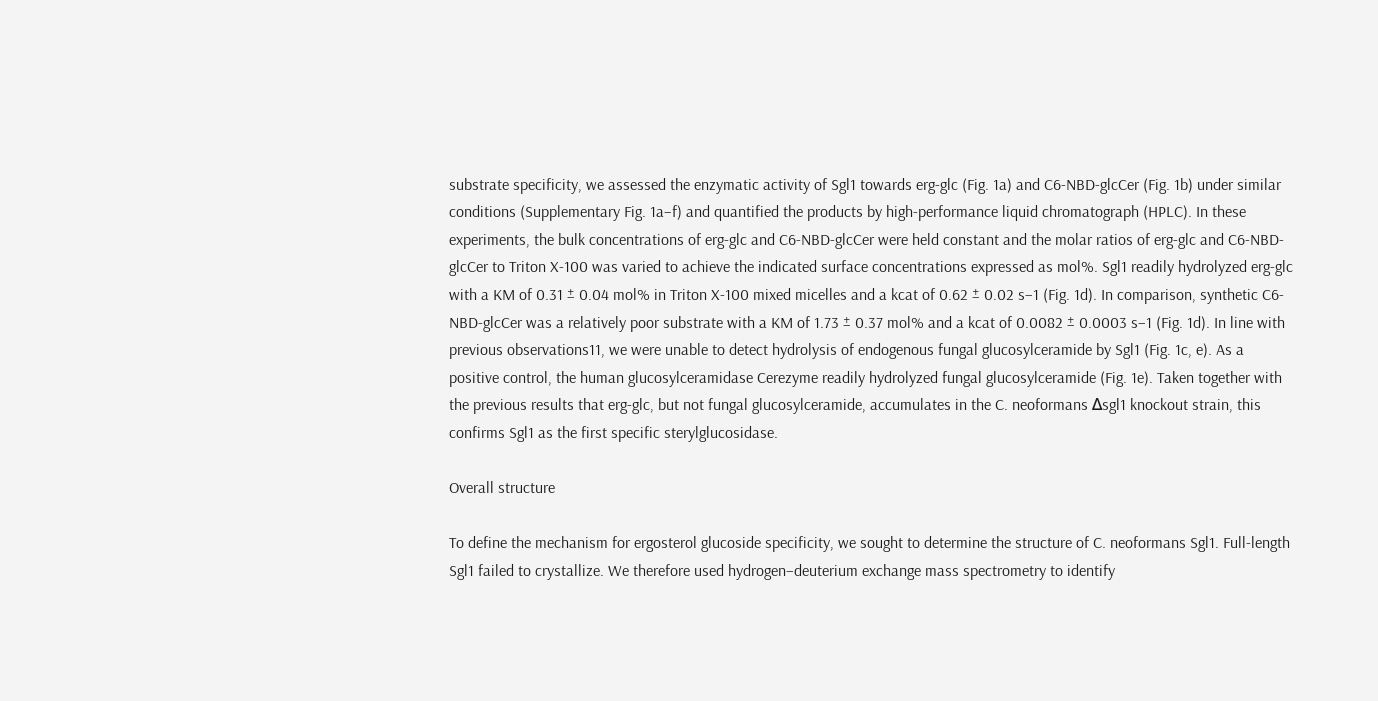substrate specificity, we assessed the enzymatic activity of Sgl1 towards erg-glc (Fig. 1a) and C6-NBD-glcCer (Fig. 1b) under similar conditions (Supplementary Fig. 1a–f) and quantified the products by high-performance liquid chromatograph (HPLC). In these experiments, the bulk concentrations of erg-glc and C6-NBD-glcCer were held constant and the molar ratios of erg-glc and C6-NBD-glcCer to Triton X-100 was varied to achieve the indicated surface concentrations expressed as mol%. Sgl1 readily hydrolyzed erg-glc with a KM of 0.31 ± 0.04 mol% in Triton X-100 mixed micelles and a kcat of 0.62 ± 0.02 s−1 (Fig. 1d). In comparison, synthetic C6-NBD-glcCer was a relatively poor substrate with a KM of 1.73 ± 0.37 mol% and a kcat of 0.0082 ± 0.0003 s−1 (Fig. 1d). In line with previous observations11, we were unable to detect hydrolysis of endogenous fungal glucosylceramide by Sgl1 (Fig. 1c, e). As a positive control, the human glucosylceramidase Cerezyme readily hydrolyzed fungal glucosylceramide (Fig. 1e). Taken together with the previous results that erg-glc, but not fungal glucosylceramide, accumulates in the C. neoformans Δsgl1 knockout strain, this confirms Sgl1 as the first specific sterylglucosidase.

Overall structure

To define the mechanism for ergosterol glucoside specificity, we sought to determine the structure of C. neoformans Sgl1. Full-length Sgl1 failed to crystallize. We therefore used hydrogen–deuterium exchange mass spectrometry to identify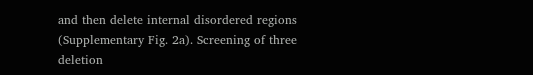and then delete internal disordered regions (Supplementary Fig. 2a). Screening of three deletion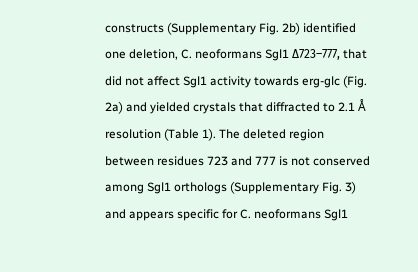constructs (Supplementary Fig. 2b) identified one deletion, C. neoformans Sgl1 Δ723–777, that did not affect Sgl1 activity towards erg-glc (Fig. 2a) and yielded crystals that diffracted to 2.1 Å resolution (Table 1). The deleted region between residues 723 and 777 is not conserved among Sgl1 orthologs (Supplementary Fig. 3) and appears specific for C. neoformans Sgl1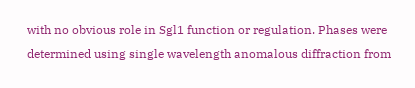with no obvious role in Sgl1 function or regulation. Phases were determined using single wavelength anomalous diffraction from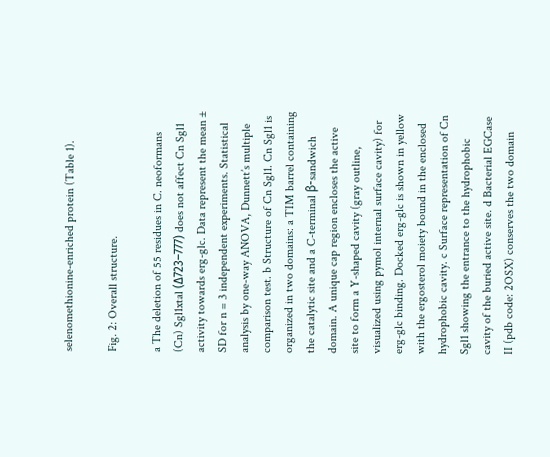selenomethionine-enriched protein (Table 1).

Fig. 2: Overall structure.

a The deletion of 55 residues in C. neoformans (Cn) Sgl1xtal (Δ723–777) does not affect Cn Sgl1 activity towards erg-glc. Data represent the mean ± SD for n = 3 independent experiments. Statistical analysis by one-way ANOVA, Dunnett’s multiple comparison test. b Structure of Cn Sgl1. Cn Sgl1 is organized in two domains: a TIM barrel containing the catalytic site and a C-terminal β-sandwich domain. A unique cap region encloses the active site to form a Y-shaped cavity (gray outline, visualized using pymol internal surface cavity) for erg-glc binding. Docked erg-glc is shown in yellow with the ergosterol moiety bound in the enclosed hydrophobic cavity. c Surface representation of Cn Sgl1 showing the entrance to the hydrophobic cavity of the buried active site. d Bacterial EGCase II (pdb code: 2OSX) conserves the two domain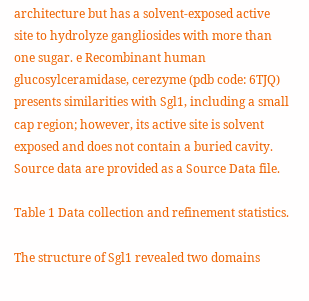architecture but has a solvent-exposed active site to hydrolyze gangliosides with more than one sugar. e Recombinant human glucosylceramidase, cerezyme (pdb code: 6TJQ) presents similarities with Sgl1, including a small cap region; however, its active site is solvent exposed and does not contain a buried cavity. Source data are provided as a Source Data file.

Table 1 Data collection and refinement statistics.

The structure of Sgl1 revealed two domains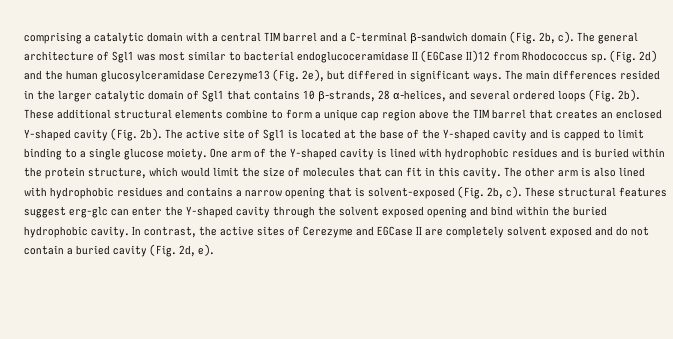comprising a catalytic domain with a central TIM barrel and a C-terminal β-sandwich domain (Fig. 2b, c). The general architecture of Sgl1 was most similar to bacterial endoglucoceramidase II (EGCase II)12 from Rhodococcus sp. (Fig. 2d) and the human glucosylceramidase Cerezyme13 (Fig. 2e), but differed in significant ways. The main differences resided in the larger catalytic domain of Sgl1 that contains 10 β-strands, 28 α-helices, and several ordered loops (Fig. 2b). These additional structural elements combine to form a unique cap region above the TIM barrel that creates an enclosed Y-shaped cavity (Fig. 2b). The active site of Sgl1 is located at the base of the Y-shaped cavity and is capped to limit binding to a single glucose moiety. One arm of the Y-shaped cavity is lined with hydrophobic residues and is buried within the protein structure, which would limit the size of molecules that can fit in this cavity. The other arm is also lined with hydrophobic residues and contains a narrow opening that is solvent-exposed (Fig. 2b, c). These structural features suggest erg-glc can enter the Y-shaped cavity through the solvent exposed opening and bind within the buried hydrophobic cavity. In contrast, the active sites of Cerezyme and EGCase II are completely solvent exposed and do not contain a buried cavity (Fig. 2d, e).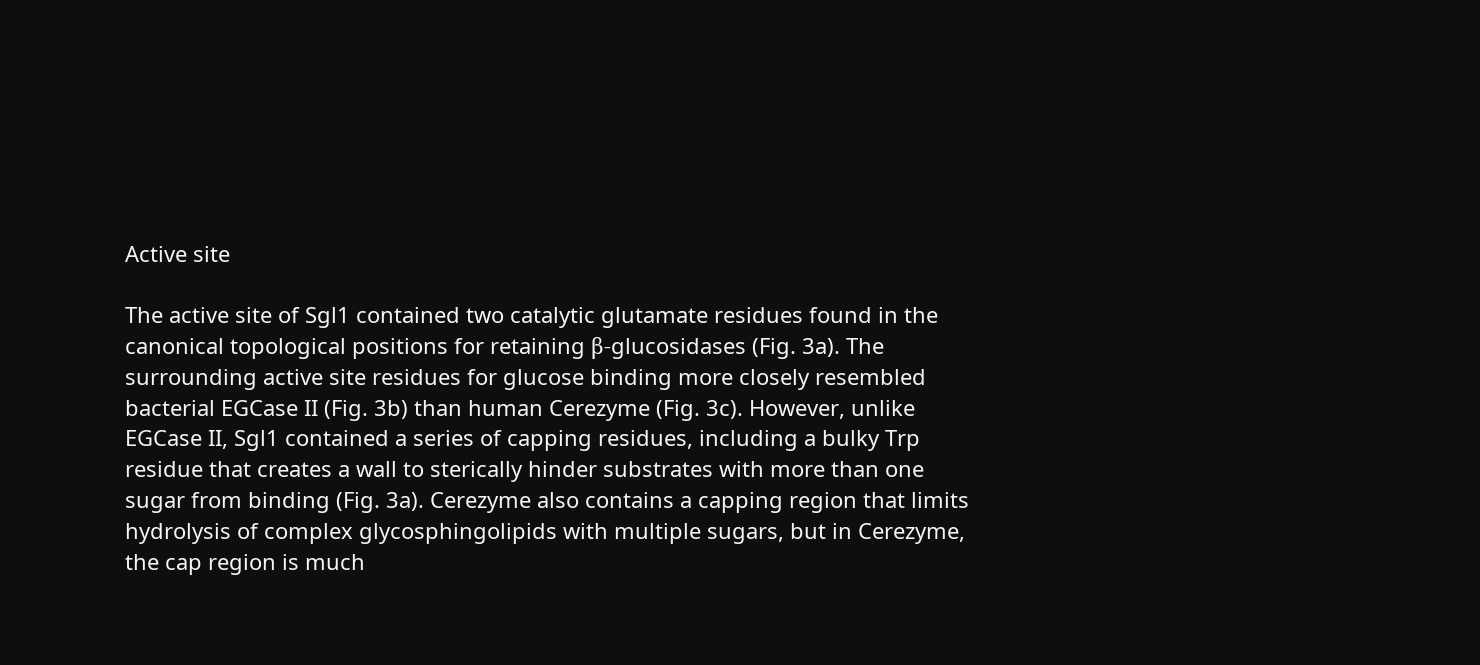Active site

The active site of Sgl1 contained two catalytic glutamate residues found in the canonical topological positions for retaining β-glucosidases (Fig. 3a). The surrounding active site residues for glucose binding more closely resembled bacterial EGCase II (Fig. 3b) than human Cerezyme (Fig. 3c). However, unlike EGCase II, Sgl1 contained a series of capping residues, including a bulky Trp residue that creates a wall to sterically hinder substrates with more than one sugar from binding (Fig. 3a). Cerezyme also contains a capping region that limits hydrolysis of complex glycosphingolipids with multiple sugars, but in Cerezyme, the cap region is much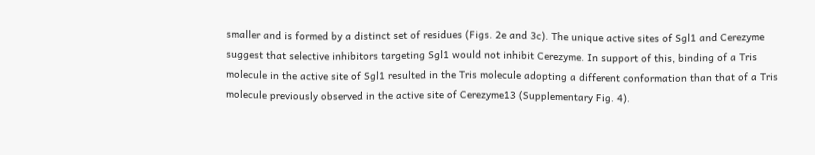smaller and is formed by a distinct set of residues (Figs. 2e and 3c). The unique active sites of Sgl1 and Cerezyme suggest that selective inhibitors targeting Sgl1 would not inhibit Cerezyme. In support of this, binding of a Tris molecule in the active site of Sgl1 resulted in the Tris molecule adopting a different conformation than that of a Tris molecule previously observed in the active site of Cerezyme13 (Supplementary Fig. 4).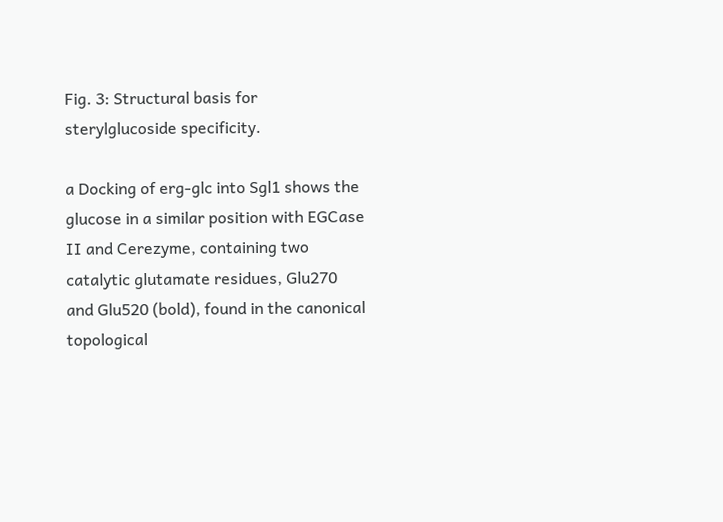Fig. 3: Structural basis for sterylglucoside specificity.

a Docking of erg-glc into Sgl1 shows the glucose in a similar position with EGCase II and Cerezyme, containing two catalytic glutamate residues, Glu270 and Glu520 (bold), found in the canonical topological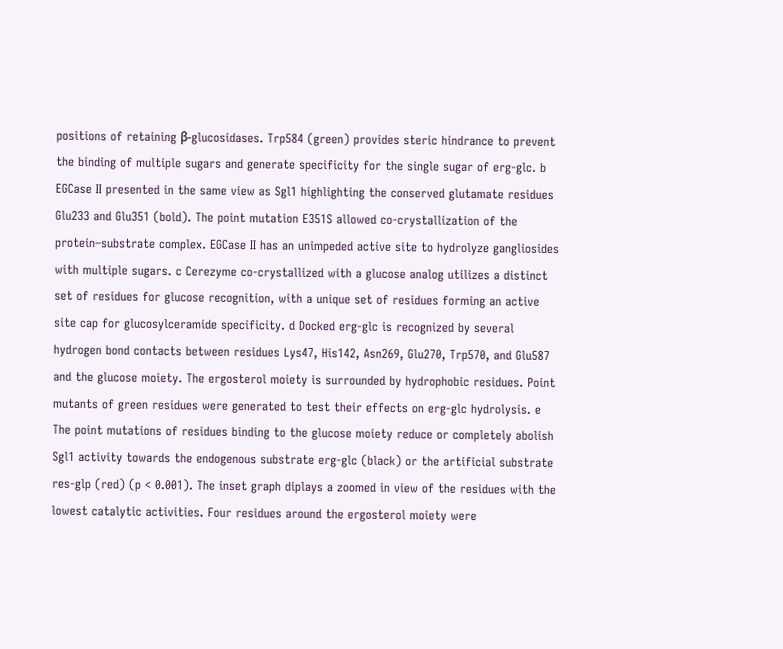positions of retaining β-glucosidases. Trp584 (green) provides steric hindrance to prevent the binding of multiple sugars and generate specificity for the single sugar of erg-glc. b EGCase II presented in the same view as Sgl1 highlighting the conserved glutamate residues Glu233 and Glu351 (bold). The point mutation E351S allowed co-crystallization of the protein–substrate complex. EGCase II has an unimpeded active site to hydrolyze gangliosides with multiple sugars. c Cerezyme co-crystallized with a glucose analog utilizes a distinct set of residues for glucose recognition, with a unique set of residues forming an active site cap for glucosylceramide specificity. d Docked erg-glc is recognized by several hydrogen bond contacts between residues Lys47, His142, Asn269, Glu270, Trp570, and Glu587 and the glucose moiety. The ergosterol moiety is surrounded by hydrophobic residues. Point mutants of green residues were generated to test their effects on erg-glc hydrolysis. e The point mutations of residues binding to the glucose moiety reduce or completely abolish Sgl1 activity towards the endogenous substrate erg-glc (black) or the artificial substrate res-glp (red) (p < 0.001). The inset graph diplays a zoomed in view of the residues with the lowest catalytic activities. Four residues around the ergosterol moiety were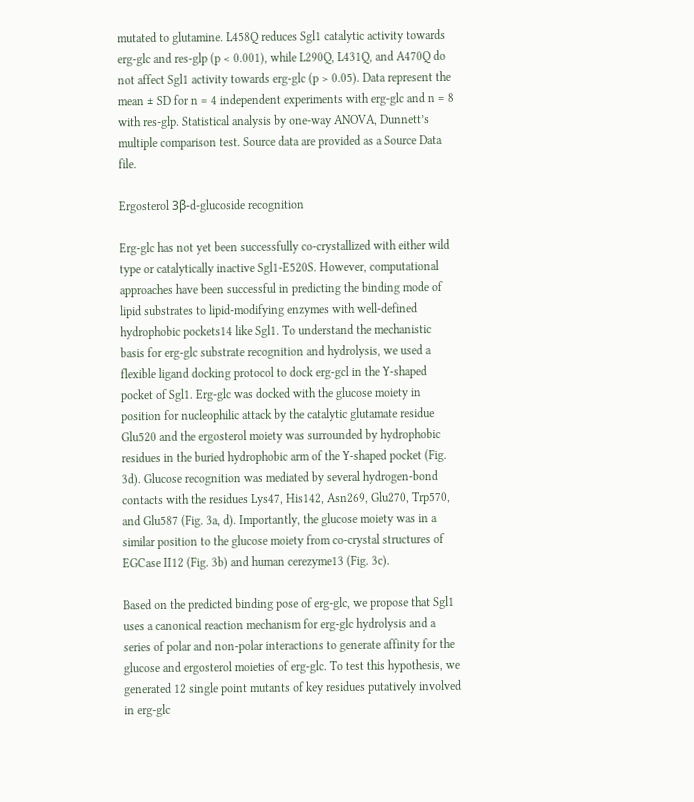mutated to glutamine. L458Q reduces Sgl1 catalytic activity towards erg-glc and res-glp (p < 0.001), while L290Q, L431Q, and A470Q do not affect Sgl1 activity towards erg-glc (p > 0.05). Data represent the mean ± SD for n = 4 independent experiments with erg-glc and n = 8 with res-glp. Statistical analysis by one-way ANOVA, Dunnett’s multiple comparison test. Source data are provided as a Source Data file.

Ergosterol 3β-d-glucoside recognition

Erg-glc has not yet been successfully co-crystallized with either wild type or catalytically inactive Sgl1-E520S. However, computational approaches have been successful in predicting the binding mode of lipid substrates to lipid-modifying enzymes with well-defined hydrophobic pockets14 like Sgl1. To understand the mechanistic basis for erg-glc substrate recognition and hydrolysis, we used a flexible ligand docking protocol to dock erg-gcl in the Y-shaped pocket of Sgl1. Erg-glc was docked with the glucose moiety in position for nucleophilic attack by the catalytic glutamate residue Glu520 and the ergosterol moiety was surrounded by hydrophobic residues in the buried hydrophobic arm of the Y-shaped pocket (Fig. 3d). Glucose recognition was mediated by several hydrogen-bond contacts with the residues Lys47, His142, Asn269, Glu270, Trp570, and Glu587 (Fig. 3a, d). Importantly, the glucose moiety was in a similar position to the glucose moiety from co-crystal structures of EGCase II12 (Fig. 3b) and human cerezyme13 (Fig. 3c).

Based on the predicted binding pose of erg-glc, we propose that Sgl1 uses a canonical reaction mechanism for erg-glc hydrolysis and a series of polar and non-polar interactions to generate affinity for the glucose and ergosterol moieties of erg-glc. To test this hypothesis, we generated 12 single point mutants of key residues putatively involved in erg-glc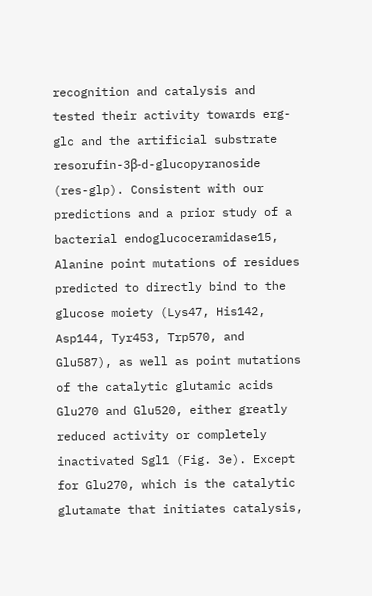recognition and catalysis and tested their activity towards erg-glc and the artificial substrate resorufin-3β-d-glucopyranoside (res-glp). Consistent with our predictions and a prior study of a bacterial endoglucoceramidase15, Alanine point mutations of residues predicted to directly bind to the glucose moiety (Lys47, His142, Asp144, Tyr453, Trp570, and Glu587), as well as point mutations of the catalytic glutamic acids Glu270 and Glu520, either greatly reduced activity or completely inactivated Sgl1 (Fig. 3e). Except for Glu270, which is the catalytic glutamate that initiates catalysis,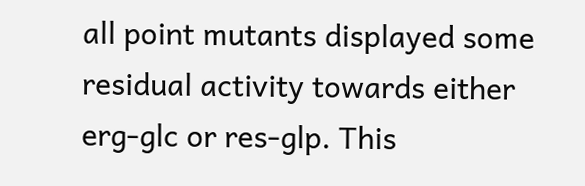all point mutants displayed some residual activity towards either erg-glc or res-glp. This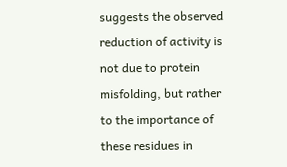suggests the observed reduction of activity is not due to protein misfolding, but rather to the importance of these residues in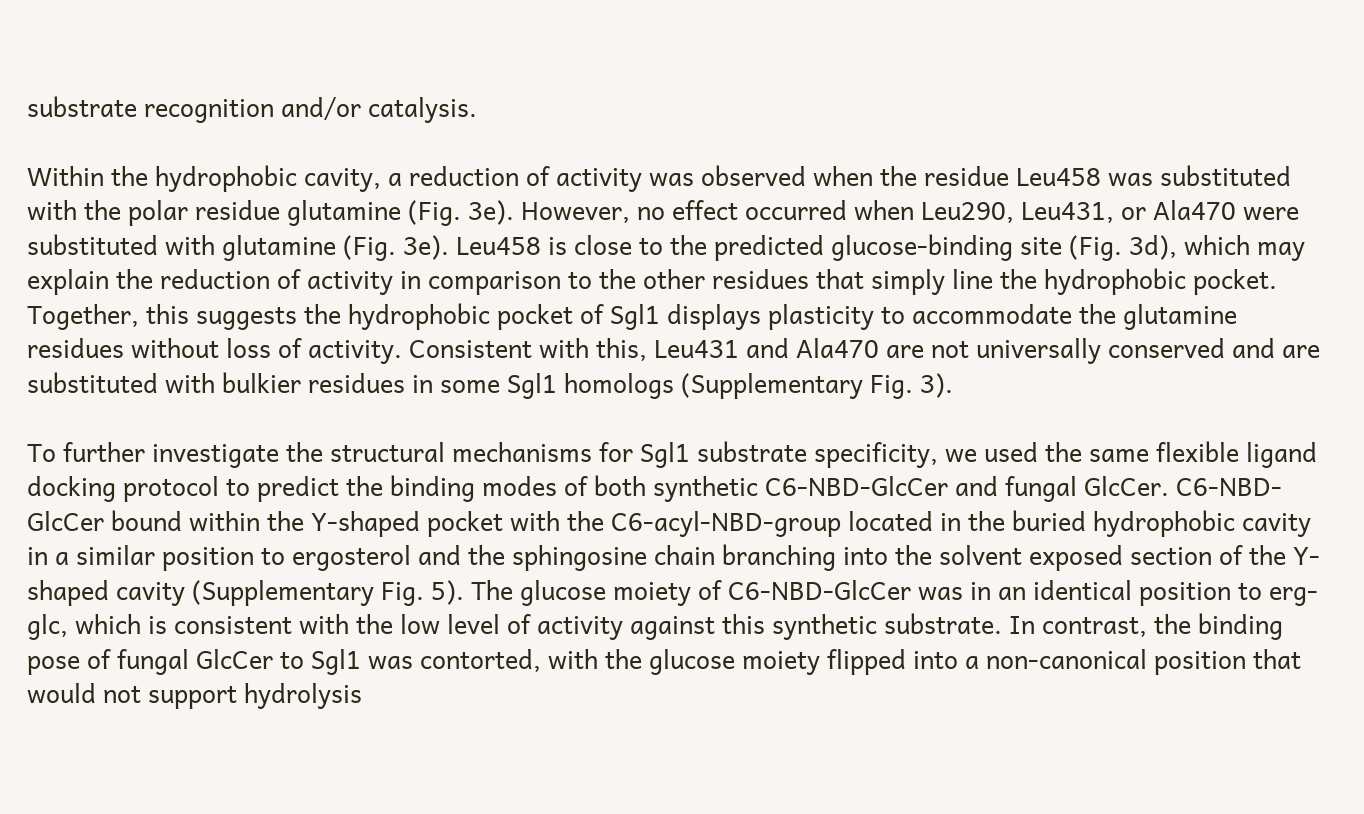substrate recognition and/or catalysis.

Within the hydrophobic cavity, a reduction of activity was observed when the residue Leu458 was substituted with the polar residue glutamine (Fig. 3e). However, no effect occurred when Leu290, Leu431, or Ala470 were substituted with glutamine (Fig. 3e). Leu458 is close to the predicted glucose-binding site (Fig. 3d), which may explain the reduction of activity in comparison to the other residues that simply line the hydrophobic pocket. Together, this suggests the hydrophobic pocket of Sgl1 displays plasticity to accommodate the glutamine residues without loss of activity. Consistent with this, Leu431 and Ala470 are not universally conserved and are substituted with bulkier residues in some Sgl1 homologs (Supplementary Fig. 3).

To further investigate the structural mechanisms for Sgl1 substrate specificity, we used the same flexible ligand docking protocol to predict the binding modes of both synthetic C6-NBD-GlcCer and fungal GlcCer. C6-NBD-GlcCer bound within the Y-shaped pocket with the C6-acyl-NBD-group located in the buried hydrophobic cavity in a similar position to ergosterol and the sphingosine chain branching into the solvent exposed section of the Y-shaped cavity (Supplementary Fig. 5). The glucose moiety of C6-NBD-GlcCer was in an identical position to erg-glc, which is consistent with the low level of activity against this synthetic substrate. In contrast, the binding pose of fungal GlcCer to Sgl1 was contorted, with the glucose moiety flipped into a non-canonical position that would not support hydrolysis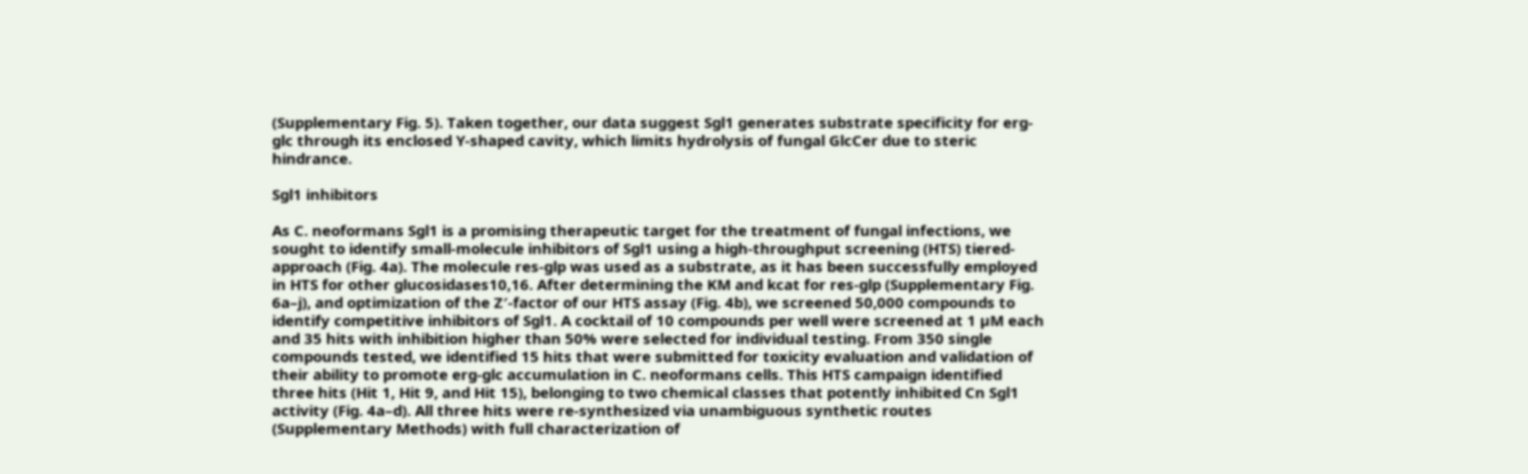(Supplementary Fig. 5). Taken together, our data suggest Sgl1 generates substrate specificity for erg-glc through its enclosed Y-shaped cavity, which limits hydrolysis of fungal GlcCer due to steric hindrance.

Sgl1 inhibitors

As C. neoformans Sgl1 is a promising therapeutic target for the treatment of fungal infections, we sought to identify small-molecule inhibitors of Sgl1 using a high-throughput screening (HTS) tiered-approach (Fig. 4a). The molecule res-glp was used as a substrate, as it has been successfully employed in HTS for other glucosidases10,16. After determining the KM and kcat for res-glp (Supplementary Fig. 6a–j), and optimization of the Z′-factor of our HTS assay (Fig. 4b), we screened 50,000 compounds to identify competitive inhibitors of Sgl1. A cocktail of 10 compounds per well were screened at 1 µM each and 35 hits with inhibition higher than 50% were selected for individual testing. From 350 single compounds tested, we identified 15 hits that were submitted for toxicity evaluation and validation of their ability to promote erg-glc accumulation in C. neoformans cells. This HTS campaign identified three hits (Hit 1, Hit 9, and Hit 15), belonging to two chemical classes that potently inhibited Cn Sgl1 activity (Fig. 4a–d). All three hits were re-synthesized via unambiguous synthetic routes (Supplementary Methods) with full characterization of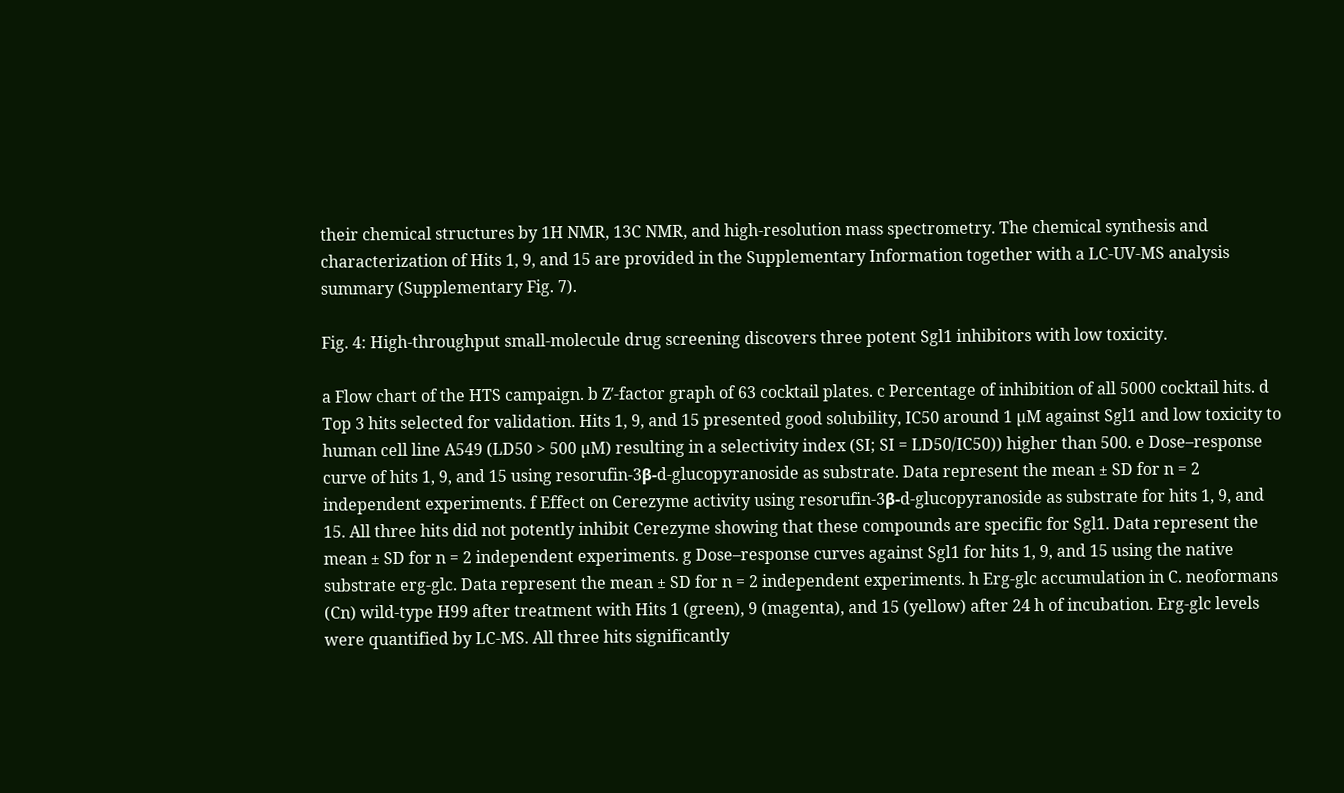their chemical structures by 1H NMR, 13C NMR, and high-resolution mass spectrometry. The chemical synthesis and characterization of Hits 1, 9, and 15 are provided in the Supplementary Information together with a LC-UV-MS analysis summary (Supplementary Fig. 7).

Fig. 4: High-throughput small-molecule drug screening discovers three potent Sgl1 inhibitors with low toxicity.

a Flow chart of the HTS campaign. b Z′-factor graph of 63 cocktail plates. c Percentage of inhibition of all 5000 cocktail hits. d Top 3 hits selected for validation. Hits 1, 9, and 15 presented good solubility, IC50 around 1 µM against Sgl1 and low toxicity to human cell line A549 (LD50 > 500 µM) resulting in a selectivity index (SI; SI = LD50/IC50)) higher than 500. e Dose–response curve of hits 1, 9, and 15 using resorufin-3β-d-glucopyranoside as substrate. Data represent the mean ± SD for n = 2 independent experiments. f Effect on Cerezyme activity using resorufin-3β-d-glucopyranoside as substrate for hits 1, 9, and 15. All three hits did not potently inhibit Cerezyme showing that these compounds are specific for Sgl1. Data represent the mean ± SD for n = 2 independent experiments. g Dose–response curves against Sgl1 for hits 1, 9, and 15 using the native substrate erg-glc. Data represent the mean ± SD for n = 2 independent experiments. h Erg-glc accumulation in C. neoformans (Cn) wild-type H99 after treatment with Hits 1 (green), 9 (magenta), and 15 (yellow) after 24 h of incubation. Erg-glc levels were quantified by LC-MS. All three hits significantly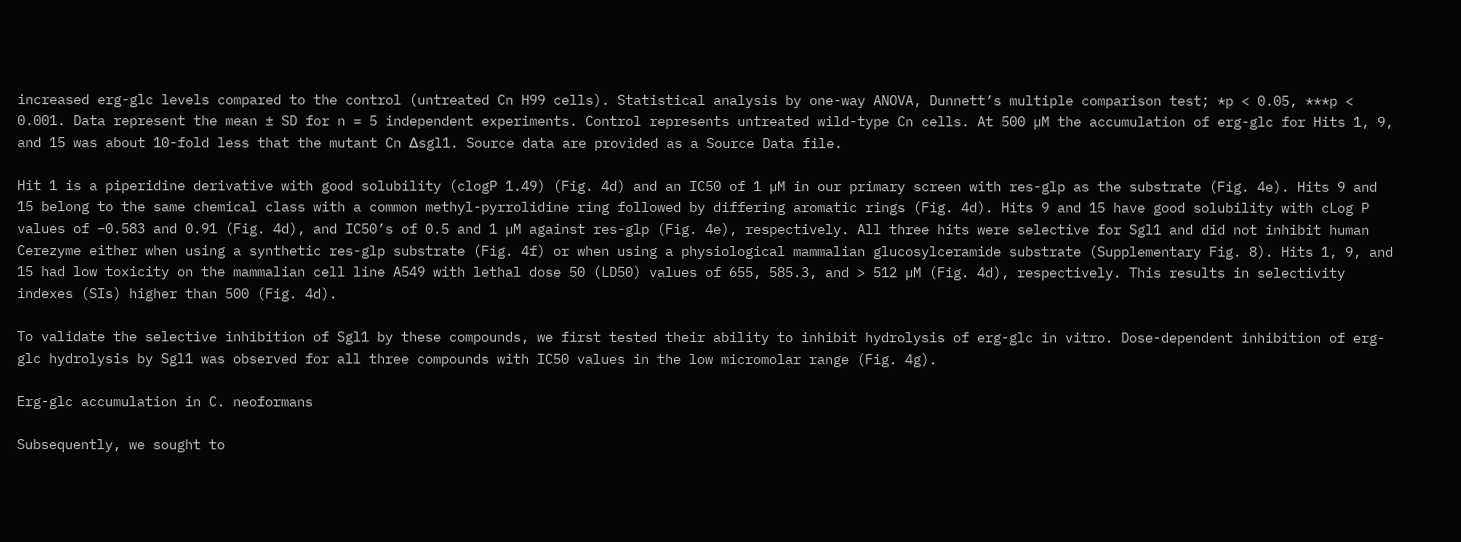increased erg-glc levels compared to the control (untreated Cn H99 cells). Statistical analysis by one-way ANOVA, Dunnett’s multiple comparison test; *p < 0.05, ***p < 0.001. Data represent the mean ± SD for n = 5 independent experiments. Control represents untreated wild-type Cn cells. At 500 µM the accumulation of erg-glc for Hits 1, 9, and 15 was about 10-fold less that the mutant Cn Δsgl1. Source data are provided as a Source Data file.

Hit 1 is a piperidine derivative with good solubility (clogP 1.49) (Fig. 4d) and an IC50 of 1 µM in our primary screen with res-glp as the substrate (Fig. 4e). Hits 9 and 15 belong to the same chemical class with a common methyl-pyrrolidine ring followed by differing aromatic rings (Fig. 4d). Hits 9 and 15 have good solubility with cLog P values of −0.583 and 0.91 (Fig. 4d), and IC50’s of 0.5 and 1 µM against res-glp (Fig. 4e), respectively. All three hits were selective for Sgl1 and did not inhibit human Cerezyme either when using a synthetic res-glp substrate (Fig. 4f) or when using a physiological mammalian glucosylceramide substrate (Supplementary Fig. 8). Hits 1, 9, and 15 had low toxicity on the mammalian cell line A549 with lethal dose 50 (LD50) values of 655, 585.3, and > 512 µM (Fig. 4d), respectively. This results in selectivity indexes (SIs) higher than 500 (Fig. 4d).

To validate the selective inhibition of Sgl1 by these compounds, we first tested their ability to inhibit hydrolysis of erg-glc in vitro. Dose-dependent inhibition of erg-glc hydrolysis by Sgl1 was observed for all three compounds with IC50 values in the low micromolar range (Fig. 4g).

Erg-glc accumulation in C. neoformans

Subsequently, we sought to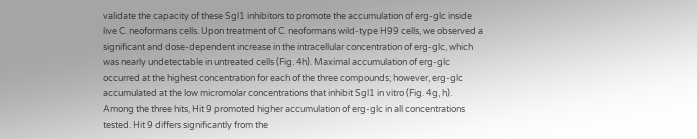validate the capacity of these Sgl1 inhibitors to promote the accumulation of erg-glc inside live C. neoformans cells. Upon treatment of C. neoformans wild-type H99 cells, we observed a significant and dose-dependent increase in the intracellular concentration of erg-glc, which was nearly undetectable in untreated cells (Fig. 4h). Maximal accumulation of erg-glc occurred at the highest concentration for each of the three compounds; however, erg-glc accumulated at the low micromolar concentrations that inhibit Sgl1 in vitro (Fig. 4g, h). Among the three hits, Hit 9 promoted higher accumulation of erg-glc in all concentrations tested. Hit 9 differs significantly from the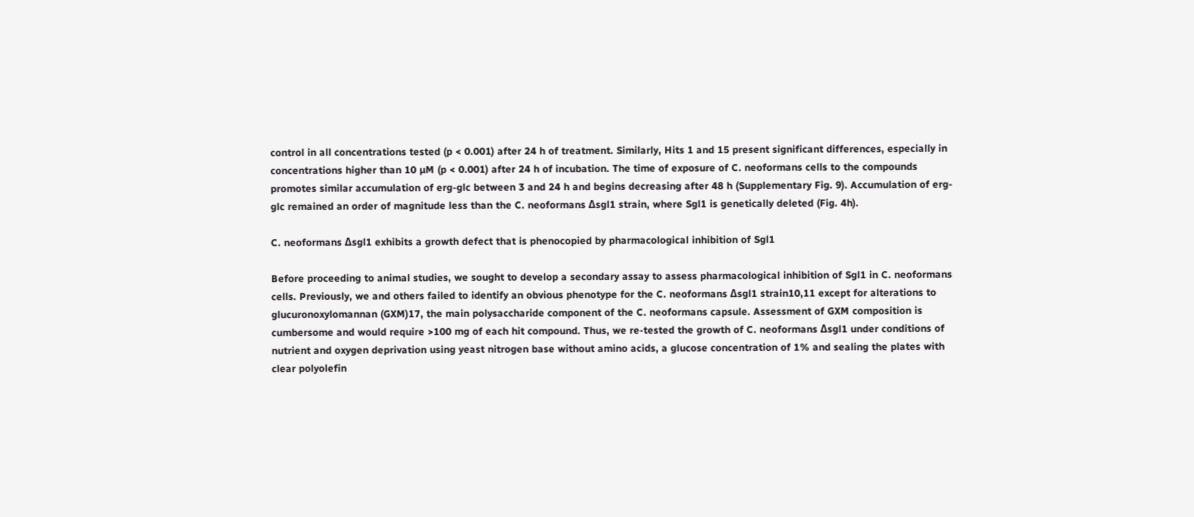control in all concentrations tested (p < 0.001) after 24 h of treatment. Similarly, Hits 1 and 15 present significant differences, especially in concentrations higher than 10 µM (p < 0.001) after 24 h of incubation. The time of exposure of C. neoformans cells to the compounds promotes similar accumulation of erg-glc between 3 and 24 h and begins decreasing after 48 h (Supplementary Fig. 9). Accumulation of erg-glc remained an order of magnitude less than the C. neoformans Δsgl1 strain, where Sgl1 is genetically deleted (Fig. 4h).

C. neoformans Δsgl1 exhibits a growth defect that is phenocopied by pharmacological inhibition of Sgl1

Before proceeding to animal studies, we sought to develop a secondary assay to assess pharmacological inhibition of Sgl1 in C. neoformans cells. Previously, we and others failed to identify an obvious phenotype for the C. neoformans Δsgl1 strain10,11 except for alterations to glucuronoxylomannan (GXM)17, the main polysaccharide component of the C. neoformans capsule. Assessment of GXM composition is cumbersome and would require >100 mg of each hit compound. Thus, we re-tested the growth of C. neoformans Δsgl1 under conditions of nutrient and oxygen deprivation using yeast nitrogen base without amino acids, a glucose concentration of 1% and sealing the plates with clear polyolefin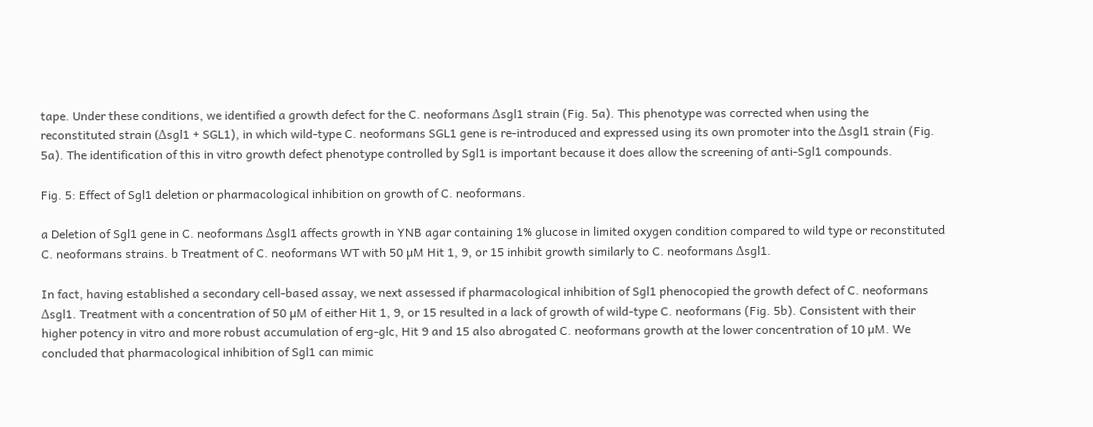tape. Under these conditions, we identified a growth defect for the C. neoformans Δsgl1 strain (Fig. 5a). This phenotype was corrected when using the reconstituted strain (Δsgl1 + SGL1), in which wild-type C. neoformans SGL1 gene is re-introduced and expressed using its own promoter into the Δsgl1 strain (Fig. 5a). The identification of this in vitro growth defect phenotype controlled by Sgl1 is important because it does allow the screening of anti-Sgl1 compounds.

Fig. 5: Effect of Sgl1 deletion or pharmacological inhibition on growth of C. neoformans.

a Deletion of Sgl1 gene in C. neoformans Δsgl1 affects growth in YNB agar containing 1% glucose in limited oxygen condition compared to wild type or reconstituted C. neoformans strains. b Treatment of C. neoformans WT with 50 µM Hit 1, 9, or 15 inhibit growth similarly to C. neoformans Δsgl1.

In fact, having established a secondary cell-based assay, we next assessed if pharmacological inhibition of Sgl1 phenocopied the growth defect of C. neoformans Δsgl1. Treatment with a concentration of 50 µM of either Hit 1, 9, or 15 resulted in a lack of growth of wild-type C. neoformans (Fig. 5b). Consistent with their higher potency in vitro and more robust accumulation of erg-glc, Hit 9 and 15 also abrogated C. neoformans growth at the lower concentration of 10 µM. We concluded that pharmacological inhibition of Sgl1 can mimic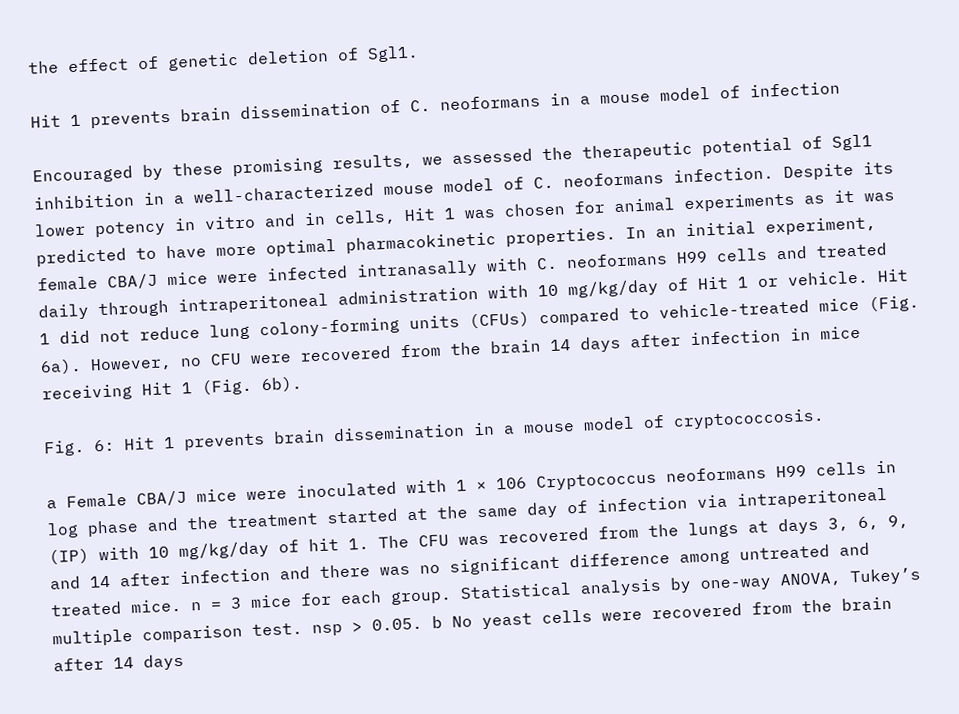the effect of genetic deletion of Sgl1.

Hit 1 prevents brain dissemination of C. neoformans in a mouse model of infection

Encouraged by these promising results, we assessed the therapeutic potential of Sgl1 inhibition in a well-characterized mouse model of C. neoformans infection. Despite its lower potency in vitro and in cells, Hit 1 was chosen for animal experiments as it was predicted to have more optimal pharmacokinetic properties. In an initial experiment, female CBA/J mice were infected intranasally with C. neoformans H99 cells and treated daily through intraperitoneal administration with 10 mg/kg/day of Hit 1 or vehicle. Hit 1 did not reduce lung colony-forming units (CFUs) compared to vehicle-treated mice (Fig. 6a). However, no CFU were recovered from the brain 14 days after infection in mice receiving Hit 1 (Fig. 6b).

Fig. 6: Hit 1 prevents brain dissemination in a mouse model of cryptococcosis.

a Female CBA/J mice were inoculated with 1 × 106 Cryptococcus neoformans H99 cells in log phase and the treatment started at the same day of infection via intraperitoneal (IP) with 10 mg/kg/day of hit 1. The CFU was recovered from the lungs at days 3, 6, 9, and 14 after infection and there was no significant difference among untreated and treated mice. n = 3 mice for each group. Statistical analysis by one-way ANOVA, Tukey’s multiple comparison test. nsp > 0.05. b No yeast cells were recovered from the brain after 14 days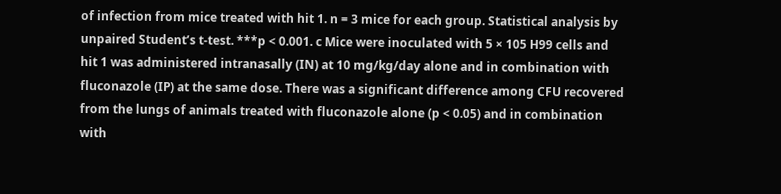of infection from mice treated with hit 1. n = 3 mice for each group. Statistical analysis by unpaired Student’s t-test. ***p < 0.001. c Mice were inoculated with 5 × 105 H99 cells and hit 1 was administered intranasally (IN) at 10 mg/kg/day alone and in combination with fluconazole (IP) at the same dose. There was a significant difference among CFU recovered from the lungs of animals treated with fluconazole alone (p < 0.05) and in combination with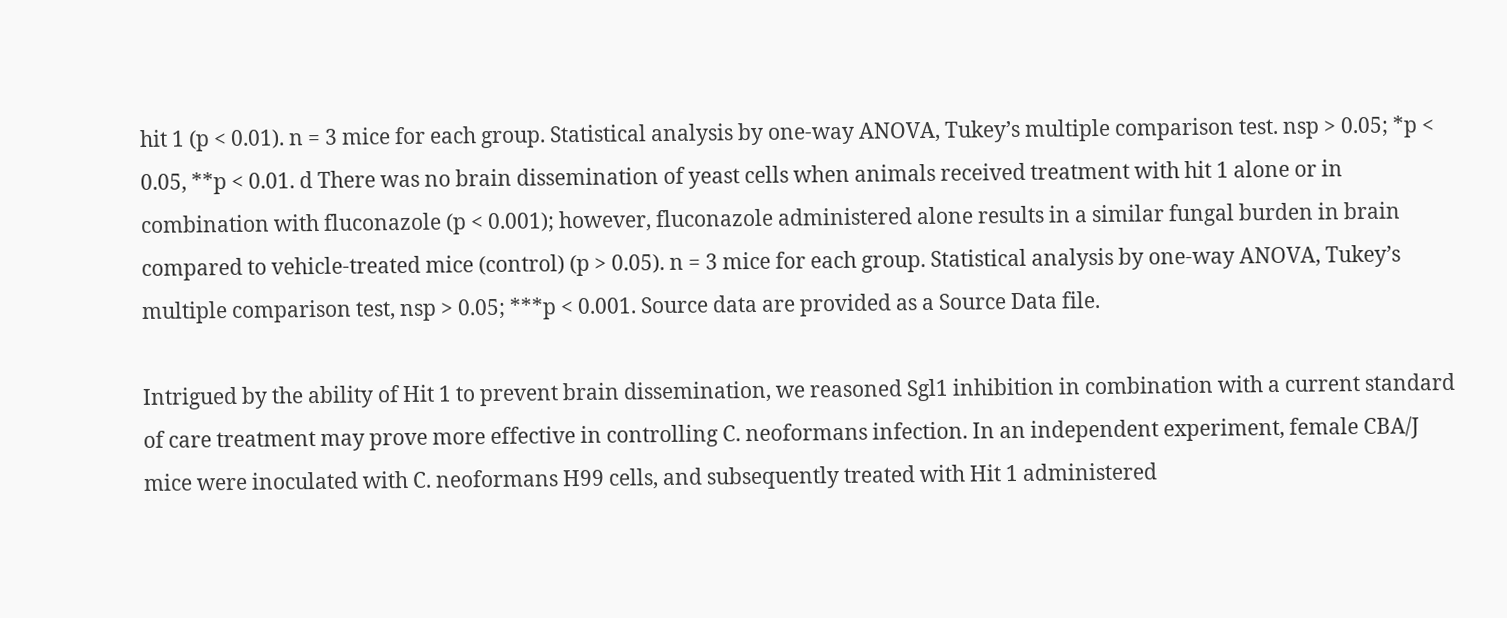hit 1 (p < 0.01). n = 3 mice for each group. Statistical analysis by one-way ANOVA, Tukey’s multiple comparison test. nsp > 0.05; *p < 0.05, **p < 0.01. d There was no brain dissemination of yeast cells when animals received treatment with hit 1 alone or in combination with fluconazole (p < 0.001); however, fluconazole administered alone results in a similar fungal burden in brain compared to vehicle-treated mice (control) (p > 0.05). n = 3 mice for each group. Statistical analysis by one-way ANOVA, Tukey’s multiple comparison test, nsp > 0.05; ***p < 0.001. Source data are provided as a Source Data file.

Intrigued by the ability of Hit 1 to prevent brain dissemination, we reasoned Sgl1 inhibition in combination with a current standard of care treatment may prove more effective in controlling C. neoformans infection. In an independent experiment, female CBA/J mice were inoculated with C. neoformans H99 cells, and subsequently treated with Hit 1 administered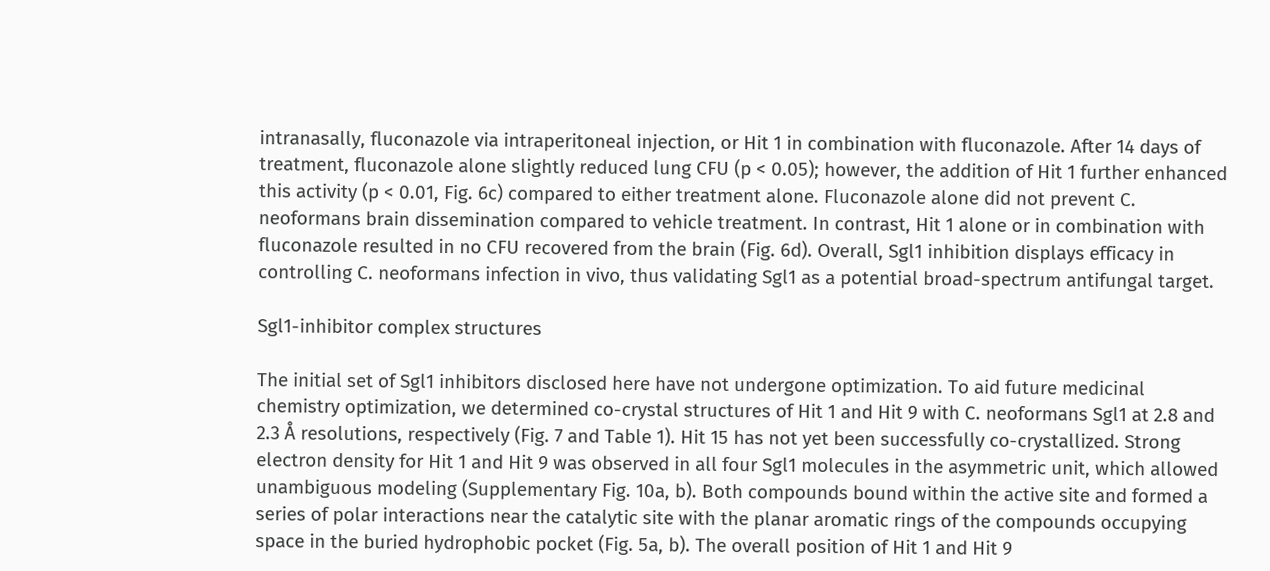intranasally, fluconazole via intraperitoneal injection, or Hit 1 in combination with fluconazole. After 14 days of treatment, fluconazole alone slightly reduced lung CFU (p < 0.05); however, the addition of Hit 1 further enhanced this activity (p < 0.01, Fig. 6c) compared to either treatment alone. Fluconazole alone did not prevent C. neoformans brain dissemination compared to vehicle treatment. In contrast, Hit 1 alone or in combination with fluconazole resulted in no CFU recovered from the brain (Fig. 6d). Overall, Sgl1 inhibition displays efficacy in controlling C. neoformans infection in vivo, thus validating Sgl1 as a potential broad-spectrum antifungal target.

Sgl1-inhibitor complex structures

The initial set of Sgl1 inhibitors disclosed here have not undergone optimization. To aid future medicinal chemistry optimization, we determined co-crystal structures of Hit 1 and Hit 9 with C. neoformans Sgl1 at 2.8 and 2.3 Å resolutions, respectively (Fig. 7 and Table 1). Hit 15 has not yet been successfully co-crystallized. Strong electron density for Hit 1 and Hit 9 was observed in all four Sgl1 molecules in the asymmetric unit, which allowed unambiguous modeling (Supplementary Fig. 10a, b). Both compounds bound within the active site and formed a series of polar interactions near the catalytic site with the planar aromatic rings of the compounds occupying space in the buried hydrophobic pocket (Fig. 5a, b). The overall position of Hit 1 and Hit 9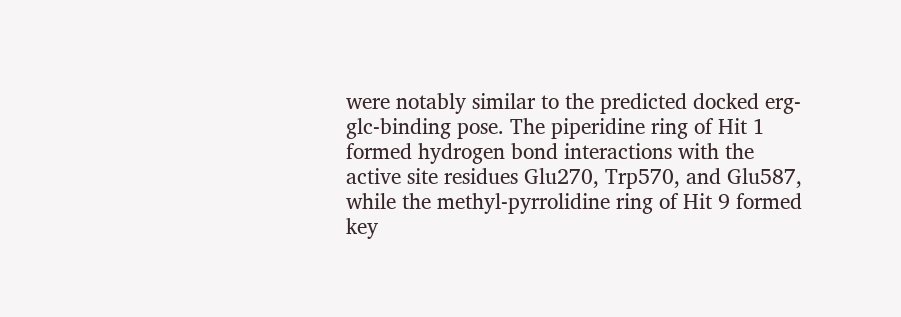were notably similar to the predicted docked erg-glc-binding pose. The piperidine ring of Hit 1 formed hydrogen bond interactions with the active site residues Glu270, Trp570, and Glu587, while the methyl-pyrrolidine ring of Hit 9 formed key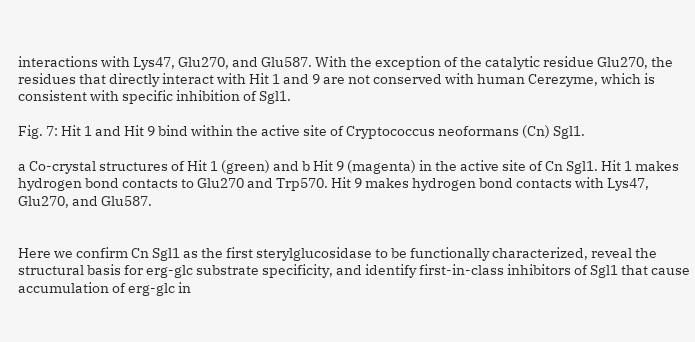interactions with Lys47, Glu270, and Glu587. With the exception of the catalytic residue Glu270, the residues that directly interact with Hit 1 and 9 are not conserved with human Cerezyme, which is consistent with specific inhibition of Sgl1.

Fig. 7: Hit 1 and Hit 9 bind within the active site of Cryptococcus neoformans (Cn) Sgl1.

a Co-crystal structures of Hit 1 (green) and b Hit 9 (magenta) in the active site of Cn Sgl1. Hit 1 makes hydrogen bond contacts to Glu270 and Trp570. Hit 9 makes hydrogen bond contacts with Lys47, Glu270, and Glu587.


Here we confirm Cn Sgl1 as the first sterylglucosidase to be functionally characterized, reveal the structural basis for erg-glc substrate specificity, and identify first-in-class inhibitors of Sgl1 that cause accumulation of erg-glc in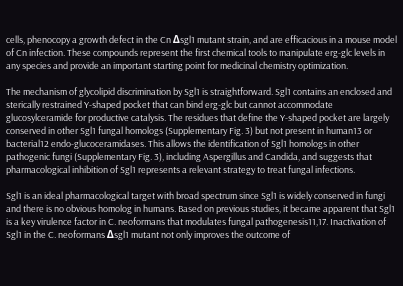cells, phenocopy a growth defect in the Cn Δsgl1 mutant strain, and are efficacious in a mouse model of Cn infection. These compounds represent the first chemical tools to manipulate erg-glc levels in any species and provide an important starting point for medicinal chemistry optimization.

The mechanism of glycolipid discrimination by Sgl1 is straightforward. Sgl1 contains an enclosed and sterically restrained Y-shaped pocket that can bind erg-glc but cannot accommodate glucosylceramide for productive catalysis. The residues that define the Y-shaped pocket are largely conserved in other Sgl1 fungal homologs (Supplementary Fig. 3) but not present in human13 or bacterial12 endo-glucoceramidases. This allows the identification of Sgl1 homologs in other pathogenic fungi (Supplementary Fig. 3), including Aspergillus and Candida, and suggests that pharmacological inhibition of Sgl1 represents a relevant strategy to treat fungal infections.

Sgl1 is an ideal pharmacological target with broad spectrum since Sgl1 is widely conserved in fungi and there is no obvious homolog in humans. Based on previous studies, it became apparent that Sgl1 is a key virulence factor in C. neoformans that modulates fungal pathogenesis11,17. Inactivation of Sgl1 in the C. neoformans Δsgl1 mutant not only improves the outcome of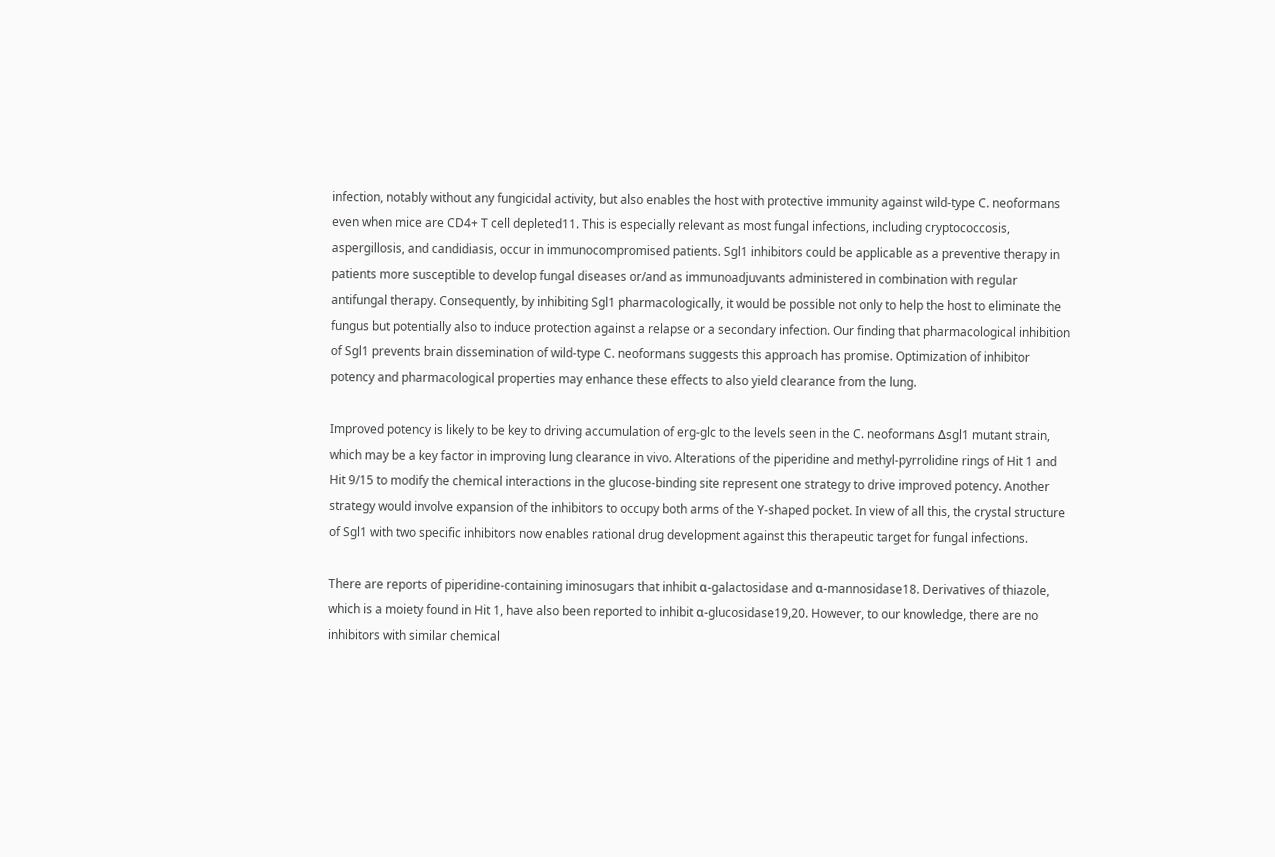infection, notably without any fungicidal activity, but also enables the host with protective immunity against wild-type C. neoformans even when mice are CD4+ T cell depleted11. This is especially relevant as most fungal infections, including cryptococcosis, aspergillosis, and candidiasis, occur in immunocompromised patients. Sgl1 inhibitors could be applicable as a preventive therapy in patients more susceptible to develop fungal diseases or/and as immunoadjuvants administered in combination with regular antifungal therapy. Consequently, by inhibiting Sgl1 pharmacologically, it would be possible not only to help the host to eliminate the fungus but potentially also to induce protection against a relapse or a secondary infection. Our finding that pharmacological inhibition of Sgl1 prevents brain dissemination of wild-type C. neoformans suggests this approach has promise. Optimization of inhibitor potency and pharmacological properties may enhance these effects to also yield clearance from the lung.

Improved potency is likely to be key to driving accumulation of erg-glc to the levels seen in the C. neoformans Δsgl1 mutant strain, which may be a key factor in improving lung clearance in vivo. Alterations of the piperidine and methyl-pyrrolidine rings of Hit 1 and Hit 9/15 to modify the chemical interactions in the glucose-binding site represent one strategy to drive improved potency. Another strategy would involve expansion of the inhibitors to occupy both arms of the Y-shaped pocket. In view of all this, the crystal structure of Sgl1 with two specific inhibitors now enables rational drug development against this therapeutic target for fungal infections.

There are reports of piperidine-containing iminosugars that inhibit α-galactosidase and α-mannosidase18. Derivatives of thiazole, which is a moiety found in Hit 1, have also been reported to inhibit α-glucosidase19,20. However, to our knowledge, there are no inhibitors with similar chemical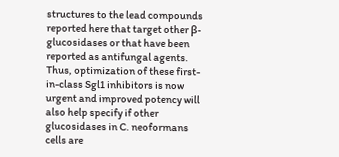structures to the lead compounds reported here that target other β-glucosidases or that have been reported as antifungal agents. Thus, optimization of these first-in-class Sgl1 inhibitors is now urgent and improved potency will also help specify if other glucosidases in C. neoformans cells are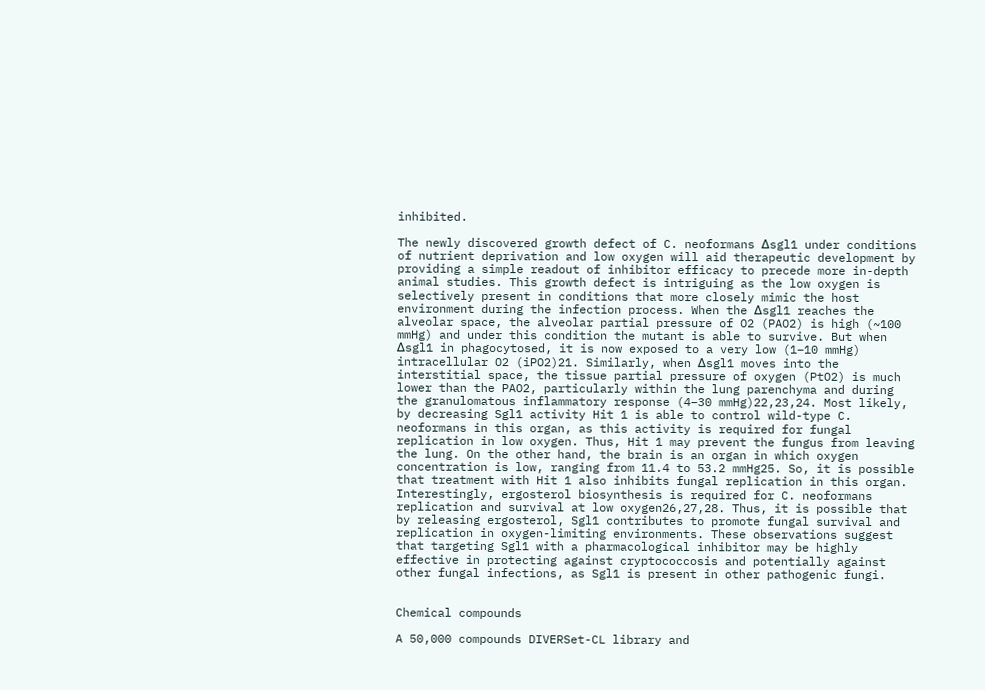inhibited.

The newly discovered growth defect of C. neoformans Δsgl1 under conditions of nutrient deprivation and low oxygen will aid therapeutic development by providing a simple readout of inhibitor efficacy to precede more in-depth animal studies. This growth defect is intriguing as the low oxygen is selectively present in conditions that more closely mimic the host environment during the infection process. When the Δsgl1 reaches the alveolar space, the alveolar partial pressure of O2 (PAO2) is high (~100 mmHg) and under this condition the mutant is able to survive. But when Δsgl1 in phagocytosed, it is now exposed to a very low (1–10 mmHg) intracellular O2 (iPO2)21. Similarly, when Δsgl1 moves into the interstitial space, the tissue partial pressure of oxygen (PtO2) is much lower than the PAO2, particularly within the lung parenchyma and during the granulomatous inflammatory response (4–30 mmHg)22,23,24. Most likely, by decreasing Sgl1 activity Hit 1 is able to control wild-type C. neoformans in this organ, as this activity is required for fungal replication in low oxygen. Thus, Hit 1 may prevent the fungus from leaving the lung. On the other hand, the brain is an organ in which oxygen concentration is low, ranging from 11.4 to 53.2 mmHg25. So, it is possible that treatment with Hit 1 also inhibits fungal replication in this organ. Interestingly, ergosterol biosynthesis is required for C. neoformans replication and survival at low oxygen26,27,28. Thus, it is possible that by releasing ergosterol, Sgl1 contributes to promote fungal survival and replication in oxygen-limiting environments. These observations suggest that targeting Sgl1 with a pharmacological inhibitor may be highly effective in protecting against cryptococcosis and potentially against other fungal infections, as Sgl1 is present in other pathogenic fungi.


Chemical compounds

A 50,000 compounds DIVERSet-CL library and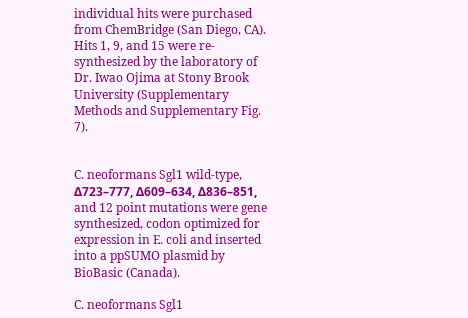individual hits were purchased from ChemBridge (San Diego, CA). Hits 1, 9, and 15 were re-synthesized by the laboratory of Dr. Iwao Ojima at Stony Brook University (Supplementary Methods and Supplementary Fig. 7).


C. neoformans Sgl1 wild-type, Δ723–777, Δ609–634, Δ836–851, and 12 point mutations were gene synthesized, codon optimized for expression in E. coli and inserted into a ppSUMO plasmid by BioBasic (Canada).

C. neoformans Sgl1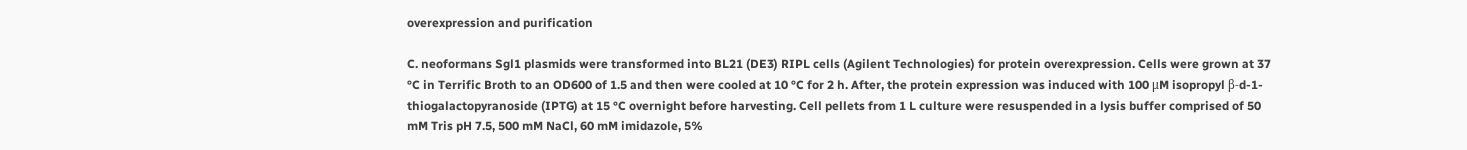overexpression and purification

C. neoformans Sgl1 plasmids were transformed into BL21 (DE3) RIPL cells (Agilent Technologies) for protein overexpression. Cells were grown at 37 °C in Terrific Broth to an OD600 of 1.5 and then were cooled at 10 °C for 2 h. After, the protein expression was induced with 100 μM isopropyl β-d-1-thiogalactopyranoside (IPTG) at 15 °C overnight before harvesting. Cell pellets from 1 L culture were resuspended in a lysis buffer comprised of 50 mM Tris pH 7.5, 500 mM NaCl, 60 mM imidazole, 5%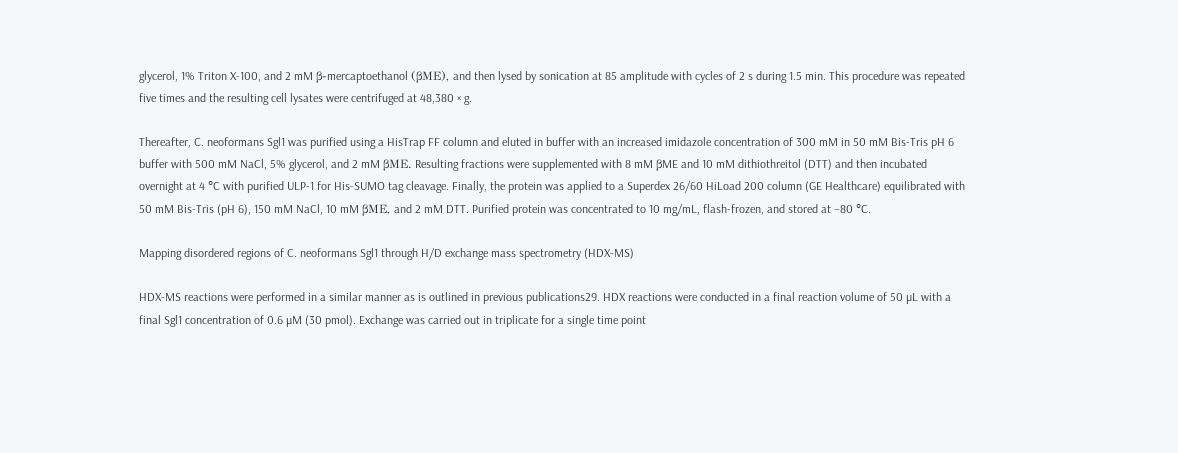glycerol, 1% Triton X-100, and 2 mM β-mercaptoethanol (βME), and then lysed by sonication at 85 amplitude with cycles of 2 s during 1.5 min. This procedure was repeated five times and the resulting cell lysates were centrifuged at 48,380 × g.

Thereafter, C. neoformans Sgl1 was purified using a HisTrap FF column and eluted in buffer with an increased imidazole concentration of 300 mM in 50 mM Bis-Tris pH 6 buffer with 500 mM NaCl, 5% glycerol, and 2 mM βME. Resulting fractions were supplemented with 8 mM βME and 10 mM dithiothreitol (DTT) and then incubated overnight at 4 °C with purified ULP-1 for His-SUMO tag cleavage. Finally, the protein was applied to a Superdex 26/60 HiLoad 200 column (GE Healthcare) equilibrated with 50 mM Bis-Tris (pH 6), 150 mM NaCl, 10 mM βME, and 2 mM DTT. Purified protein was concentrated to 10 mg/mL, flash-frozen, and stored at −80 °C.

Mapping disordered regions of C. neoformans Sgl1 through H/D exchange mass spectrometry (HDX-MS)

HDX-MS reactions were performed in a similar manner as is outlined in previous publications29. HDX reactions were conducted in a final reaction volume of 50 µL with a final Sgl1 concentration of 0.6 µM (30 pmol). Exchange was carried out in triplicate for a single time point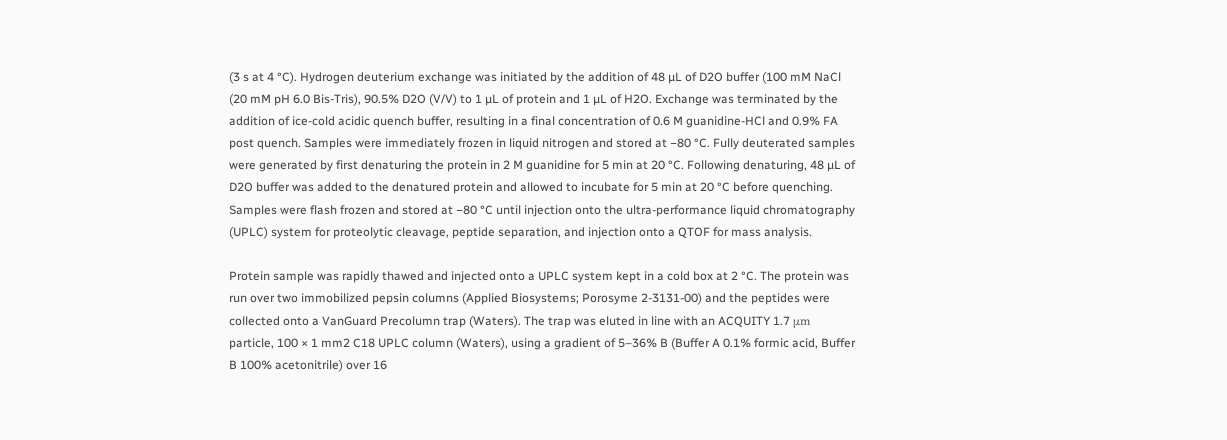(3 s at 4 °C). Hydrogen deuterium exchange was initiated by the addition of 48 µL of D2O buffer (100 mM NaCl (20 mM pH 6.0 Bis-Tris), 90.5% D2O (V/V) to 1 µL of protein and 1 µL of H2O. Exchange was terminated by the addition of ice-cold acidic quench buffer, resulting in a final concentration of 0.6 M guanidine-HCl and 0.9% FA post quench. Samples were immediately frozen in liquid nitrogen and stored at −80 °C. Fully deuterated samples were generated by first denaturing the protein in 2 M guanidine for 5 min at 20 °C. Following denaturing, 48 µL of D2O buffer was added to the denatured protein and allowed to incubate for 5 min at 20 °C before quenching. Samples were flash frozen and stored at −80 °C until injection onto the ultra-performance liquid chromatography (UPLC) system for proteolytic cleavage, peptide separation, and injection onto a QTOF for mass analysis.

Protein sample was rapidly thawed and injected onto a UPLC system kept in a cold box at 2 °C. The protein was run over two immobilized pepsin columns (Applied Biosystems; Porosyme 2-3131-00) and the peptides were collected onto a VanGuard Precolumn trap (Waters). The trap was eluted in line with an ACQUITY 1.7 μm particle, 100 × 1 mm2 C18 UPLC column (Waters), using a gradient of 5–36% B (Buffer A 0.1% formic acid, Buffer B 100% acetonitrile) over 16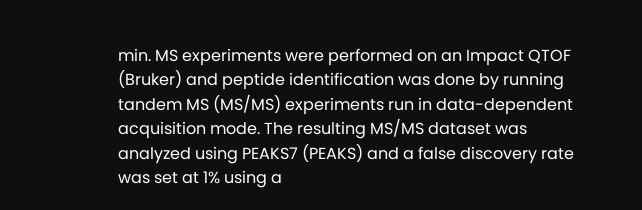min. MS experiments were performed on an Impact QTOF (Bruker) and peptide identification was done by running tandem MS (MS/MS) experiments run in data-dependent acquisition mode. The resulting MS/MS dataset was analyzed using PEAKS7 (PEAKS) and a false discovery rate was set at 1% using a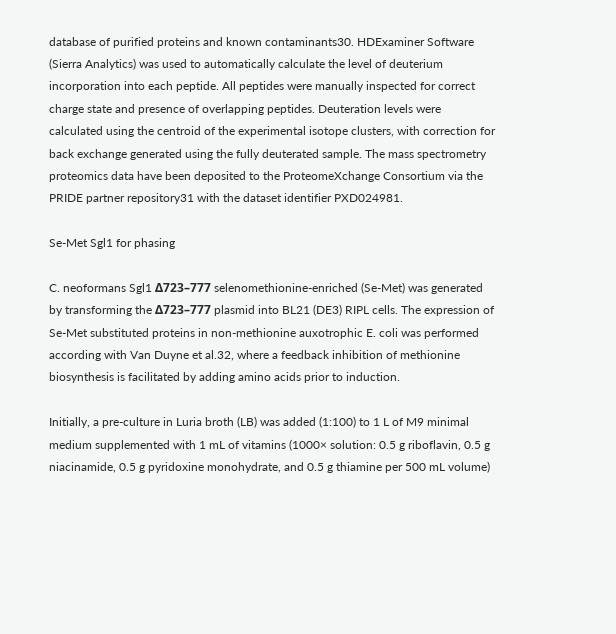database of purified proteins and known contaminants30. HDExaminer Software (Sierra Analytics) was used to automatically calculate the level of deuterium incorporation into each peptide. All peptides were manually inspected for correct charge state and presence of overlapping peptides. Deuteration levels were calculated using the centroid of the experimental isotope clusters, with correction for back exchange generated using the fully deuterated sample. The mass spectrometry proteomics data have been deposited to the ProteomeXchange Consortium via the PRIDE partner repository31 with the dataset identifier PXD024981.

Se-Met Sgl1 for phasing

C. neoformans Sgl1 Δ723–777 selenomethionine-enriched (Se-Met) was generated by transforming the Δ723–777 plasmid into BL21 (DE3) RIPL cells. The expression of Se-Met substituted proteins in non-methionine auxotrophic E. coli was performed according with Van Duyne et al.32, where a feedback inhibition of methionine biosynthesis is facilitated by adding amino acids prior to induction.

Initially, a pre-culture in Luria broth (LB) was added (1:100) to 1 L of M9 minimal medium supplemented with 1 mL of vitamins (1000× solution: 0.5 g riboflavin, 0.5 g niacinamide, 0.5 g pyridoxine monohydrate, and 0.5 g thiamine per 500 mL volume)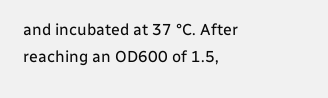and incubated at 37 °C. After reaching an OD600 of 1.5,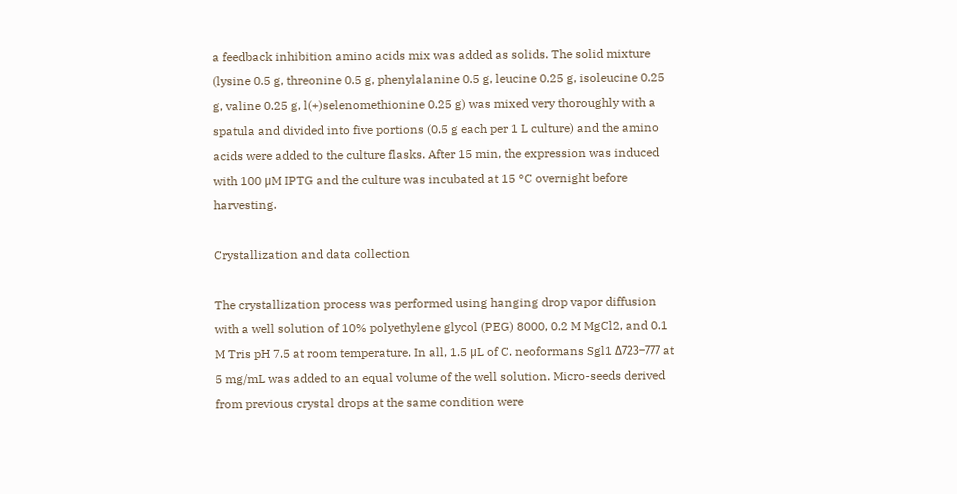a feedback inhibition amino acids mix was added as solids. The solid mixture (lysine 0.5 g, threonine 0.5 g, phenylalanine 0.5 g, leucine 0.25 g, isoleucine 0.25 g, valine 0.25 g, l(+)selenomethionine 0.25 g) was mixed very thoroughly with a spatula and divided into five portions (0.5 g each per 1 L culture) and the amino acids were added to the culture flasks. After 15 min, the expression was induced with 100 μM IPTG and the culture was incubated at 15 °C overnight before harvesting.

Crystallization and data collection

The crystallization process was performed using hanging drop vapor diffusion with a well solution of 10% polyethylene glycol (PEG) 8000, 0.2 M MgCl2, and 0.1 M Tris pH 7.5 at room temperature. In all, 1.5 μL of C. neoformans Sgl1 Δ723–777 at 5 mg/mL was added to an equal volume of the well solution. Micro-seeds derived from previous crystal drops at the same condition were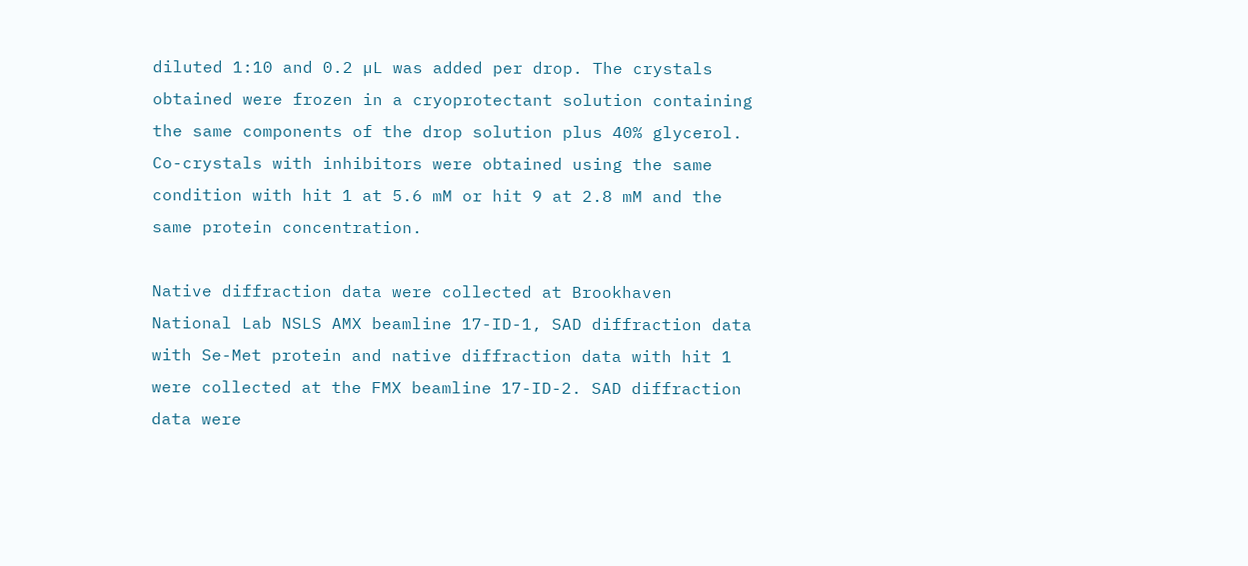diluted 1:10 and 0.2 µL was added per drop. The crystals obtained were frozen in a cryoprotectant solution containing the same components of the drop solution plus 40% glycerol. Co-crystals with inhibitors were obtained using the same condition with hit 1 at 5.6 mM or hit 9 at 2.8 mM and the same protein concentration.

Native diffraction data were collected at Brookhaven National Lab NSLS AMX beamline 17-ID-1, SAD diffraction data with Se-Met protein and native diffraction data with hit 1 were collected at the FMX beamline 17-ID-2. SAD diffraction data were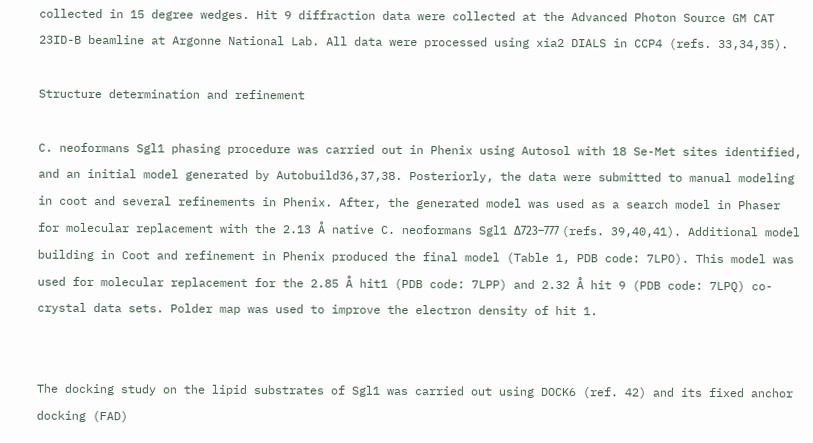collected in 15 degree wedges. Hit 9 diffraction data were collected at the Advanced Photon Source GM CAT 23ID-B beamline at Argonne National Lab. All data were processed using xia2 DIALS in CCP4 (refs. 33,34,35).

Structure determination and refinement

C. neoformans Sgl1 phasing procedure was carried out in Phenix using Autosol with 18 Se-Met sites identified, and an initial model generated by Autobuild36,37,38. Posteriorly, the data were submitted to manual modeling in coot and several refinements in Phenix. After, the generated model was used as a search model in Phaser for molecular replacement with the 2.13 Å native C. neoformans Sgl1 Δ723–777 (refs. 39,40,41). Additional model building in Coot and refinement in Phenix produced the final model (Table 1, PDB code: 7LPO). This model was used for molecular replacement for the 2.85 Å hit1 (PDB code: 7LPP) and 2.32 Å hit 9 (PDB code: 7LPQ) co-crystal data sets. Polder map was used to improve the electron density of hit 1.


The docking study on the lipid substrates of Sgl1 was carried out using DOCK6 (ref. 42) and its fixed anchor docking (FAD)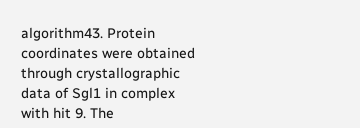algorithm43. Protein coordinates were obtained through crystallographic data of Sgl1 in complex with hit 9. The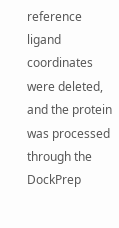reference ligand coordinates were deleted, and the protein was processed through the DockPrep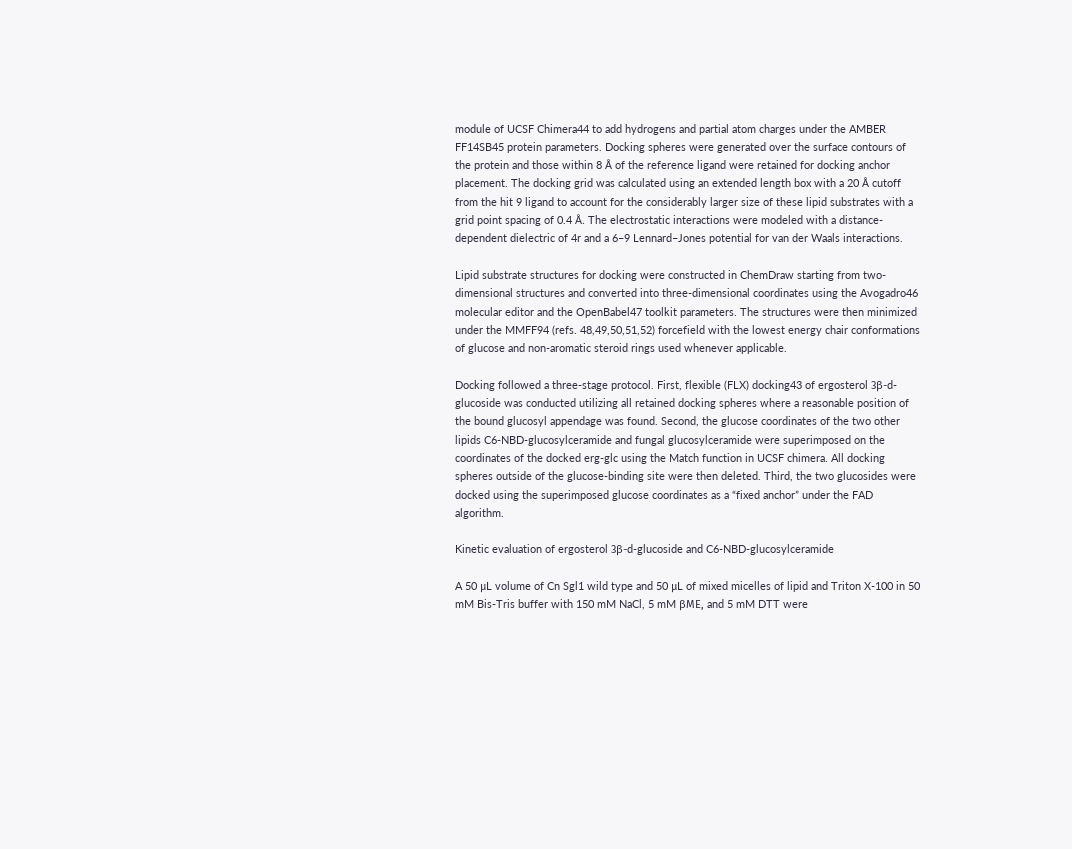module of UCSF Chimera44 to add hydrogens and partial atom charges under the AMBER FF14SB45 protein parameters. Docking spheres were generated over the surface contours of the protein and those within 8 Å of the reference ligand were retained for docking anchor placement. The docking grid was calculated using an extended length box with a 20 Å cutoff from the hit 9 ligand to account for the considerably larger size of these lipid substrates with a grid point spacing of 0.4 Å. The electrostatic interactions were modeled with a distance-dependent dielectric of 4r and a 6–9 Lennard–Jones potential for van der Waals interactions.

Lipid substrate structures for docking were constructed in ChemDraw starting from two-dimensional structures and converted into three-dimensional coordinates using the Avogadro46 molecular editor and the OpenBabel47 toolkit parameters. The structures were then minimized under the MMFF94 (refs. 48,49,50,51,52) forcefield with the lowest energy chair conformations of glucose and non-aromatic steroid rings used whenever applicable.

Docking followed a three-stage protocol. First, flexible (FLX) docking43 of ergosterol 3β-d-glucoside was conducted utilizing all retained docking spheres where a reasonable position of the bound glucosyl appendage was found. Second, the glucose coordinates of the two other lipids C6-NBD-glucosylceramide and fungal glucosylceramide were superimposed on the coordinates of the docked erg-glc using the Match function in UCSF chimera. All docking spheres outside of the glucose-binding site were then deleted. Third, the two glucosides were docked using the superimposed glucose coordinates as a “fixed anchor” under the FAD algorithm.

Kinetic evaluation of ergosterol 3β-d-glucoside and C6-NBD-glucosylceramide

A 50 μL volume of Cn Sgl1 wild type and 50 μL of mixed micelles of lipid and Triton X-100 in 50 mM Bis-Tris buffer with 150 mM NaCl, 5 mM βME, and 5 mM DTT were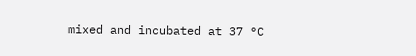mixed and incubated at 37 °C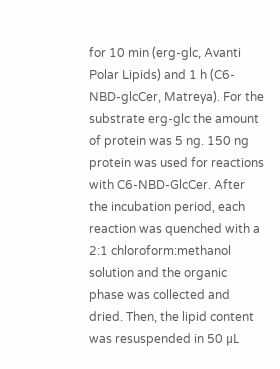for 10 min (erg-glc, Avanti Polar Lipids) and 1 h (C6-NBD-glcCer, Matreya). For the substrate erg-glc the amount of protein was 5 ng. 150 ng protein was used for reactions with C6-NBD-GlcCer. After the incubation period, each reaction was quenched with a 2:1 chloroform:methanol solution and the organic phase was collected and dried. Then, the lipid content was resuspended in 50 μL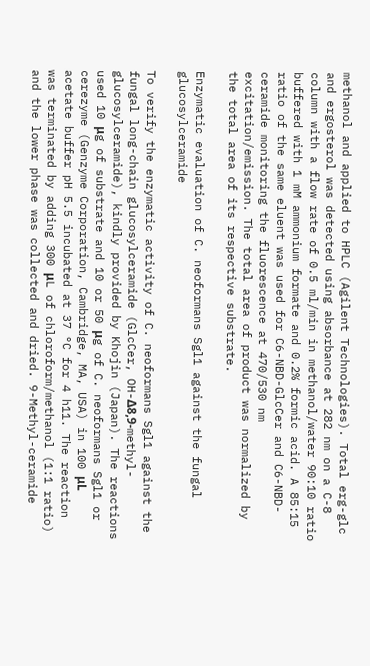methanol and applied to HPLC (Agilent Technologies). Total erg-glc and ergosterol was detected using absorbance at 282 nm on a C-8 column with a flow rate of 0.5 ml/min in methanol/water 90:10 ratio buffered with 1 mM ammonium formate and 0.2% formic acid. A 85:15 ratio of the same eluent was used for C6-NBD-GlcCer and C6-NBD-ceramide monitoring the fluorescence at 470/530 nm excitation/emission. The total area of product was normalized by the total area of its respective substrate.

Enzymatic evaluation of C. neoformans Sgl1 against the fungal glucosylceramide

To verify the enzymatic activity of C. neoformans Sgl1 against the fungal long-chain glucosylceramide (GlcCer, OH-Δ8,9-methyl-glucosylceramide), kindly provided by Khojin (Japan). The reactions used 10 μg of substrate and 10 or 50 μg of C. neoformans Sgl1 or cerezyme (Genzyme Corporation, Cambridge, MA, USA) in 100 μL acetate buffer pH 5.5 incubated at 37 °C for 4 h11. The reaction was terminated by adding 300 μL of chloroform/methanol (1:1 ratio) and the lower phase was collected and dried. 9-Methyl-ceramide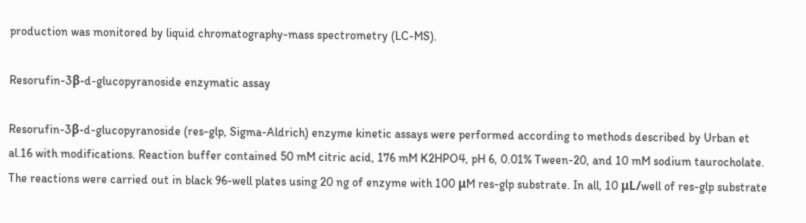production was monitored by liquid chromatography-mass spectrometry (LC-MS).

Resorufin-3β-d-glucopyranoside enzymatic assay

Resorufin-3β-d-glucopyranoside (res-glp, Sigma-Aldrich) enzyme kinetic assays were performed according to methods described by Urban et al.16 with modifications. Reaction buffer contained 50 mM citric acid, 176 mM K2HPO4, pH 6, 0.01% Tween-20, and 10 mM sodium taurocholate. The reactions were carried out in black 96-well plates using 20 ng of enzyme with 100 μM res-glp substrate. In all, 10 μL/well of res-glp substrate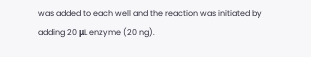was added to each well and the reaction was initiated by adding 20 μL enzyme (20 ng).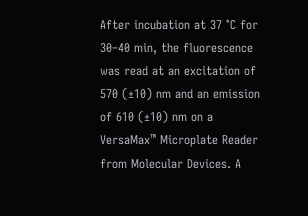After incubation at 37 °C for 30–40 min, the fluorescence was read at an excitation of 570 (±10) nm and an emission of 610 (±10) nm on a VersaMax™ Microplate Reader from Molecular Devices. A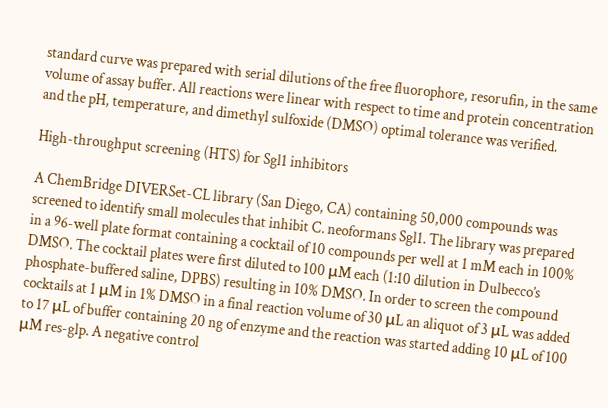standard curve was prepared with serial dilutions of the free fluorophore, resorufin, in the same volume of assay buffer. All reactions were linear with respect to time and protein concentration and the pH, temperature, and dimethyl sulfoxide (DMSO) optimal tolerance was verified.

High-throughput screening (HTS) for Sgl1 inhibitors

A ChemBridge DIVERSet-CL library (San Diego, CA) containing 50,000 compounds was screened to identify small molecules that inhibit C. neoformans Sgl1. The library was prepared in a 96-well plate format containing a cocktail of 10 compounds per well at 1 mM each in 100% DMSO. The cocktail plates were first diluted to 100 μM each (1:10 dilution in Dulbecco’s phosphate-buffered saline, DPBS) resulting in 10% DMSO. In order to screen the compound cocktails at 1 μM in 1% DMSO in a final reaction volume of 30 μL an aliquot of 3 μL was added to 17 μL of buffer containing 20 ng of enzyme and the reaction was started adding 10 μL of 100 μM res-glp. A negative control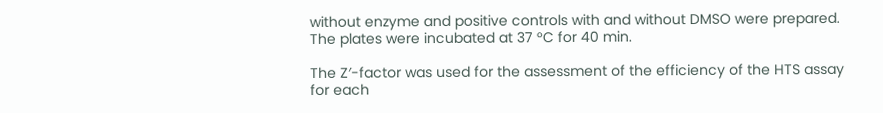without enzyme and positive controls with and without DMSO were prepared. The plates were incubated at 37 °C for 40 min.

The Z′-factor was used for the assessment of the efficiency of the HTS assay for each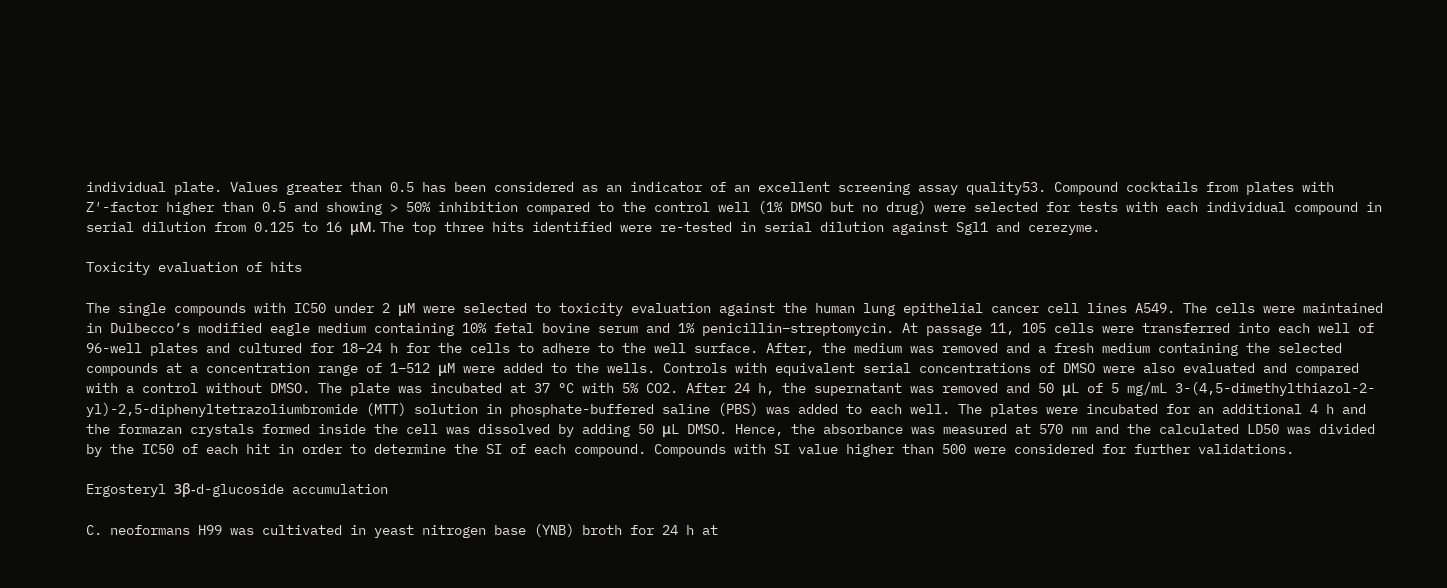individual plate. Values greater than 0.5 has been considered as an indicator of an excellent screening assay quality53. Compound cocktails from plates with Z′-factor higher than 0.5 and showing > 50% inhibition compared to the control well (1% DMSO but no drug) were selected for tests with each individual compound in serial dilution from 0.125 to 16 μM. The top three hits identified were re-tested in serial dilution against Sgl1 and cerezyme.

Toxicity evaluation of hits

The single compounds with IC50 under 2 μM were selected to toxicity evaluation against the human lung epithelial cancer cell lines A549. The cells were maintained in Dulbecco’s modified eagle medium containing 10% fetal bovine serum and 1% penicillin–streptomycin. At passage 11, 105 cells were transferred into each well of 96-well plates and cultured for 18–24 h for the cells to adhere to the well surface. After, the medium was removed and a fresh medium containing the selected compounds at a concentration range of 1–512 μM were added to the wells. Controls with equivalent serial concentrations of DMSO were also evaluated and compared with a control without DMSO. The plate was incubated at 37 °C with 5% CO2. After 24 h, the supernatant was removed and 50 μL of 5 mg/mL 3-(4,5-dimethylthiazol-2-yl)-2,5-diphenyltetrazoliumbromide (MTT) solution in phosphate-buffered saline (PBS) was added to each well. The plates were incubated for an additional 4 h and the formazan crystals formed inside the cell was dissolved by adding 50 μL DMSO. Hence, the absorbance was measured at 570 nm and the calculated LD50 was divided by the IC50 of each hit in order to determine the SI of each compound. Compounds with SI value higher than 500 were considered for further validations.

Ergosteryl 3β-d-glucoside accumulation

C. neoformans H99 was cultivated in yeast nitrogen base (YNB) broth for 24 h at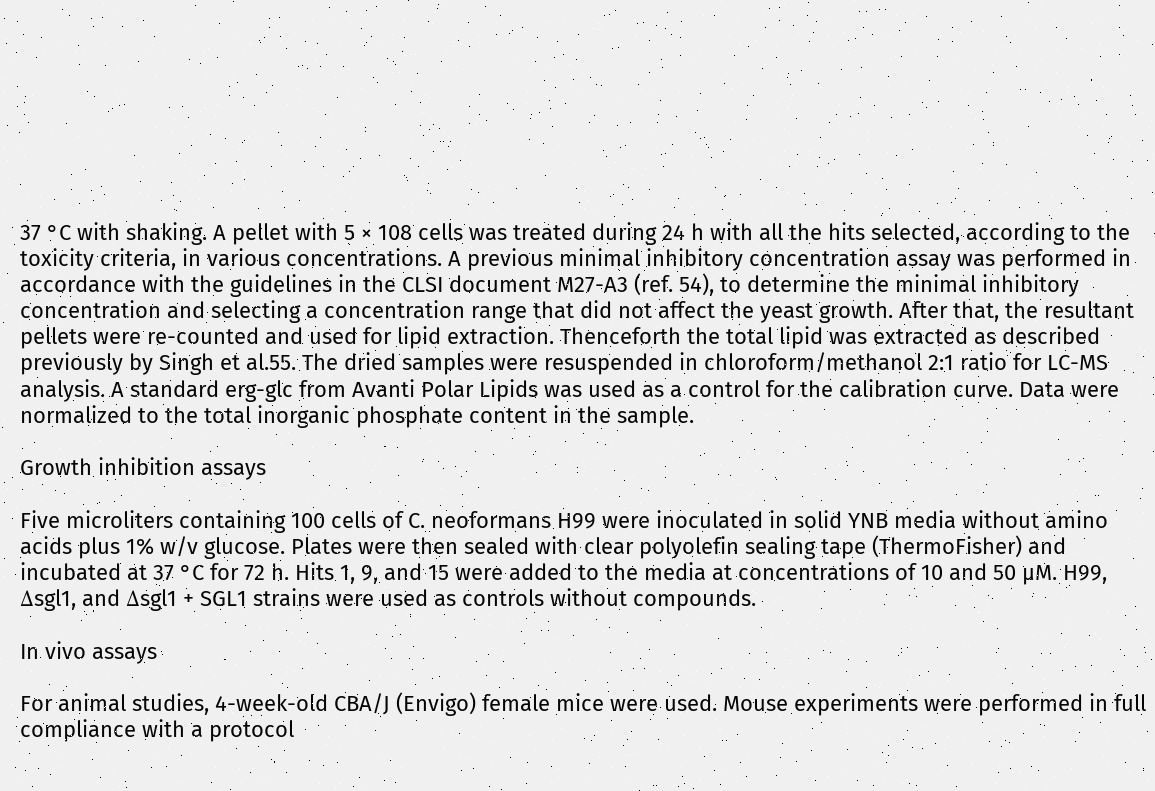37 °C with shaking. A pellet with 5 × 108 cells was treated during 24 h with all the hits selected, according to the toxicity criteria, in various concentrations. A previous minimal inhibitory concentration assay was performed in accordance with the guidelines in the CLSI document M27-A3 (ref. 54), to determine the minimal inhibitory concentration and selecting a concentration range that did not affect the yeast growth. After that, the resultant pellets were re-counted and used for lipid extraction. Thenceforth the total lipid was extracted as described previously by Singh et al.55. The dried samples were resuspended in chloroform/methanol 2:1 ratio for LC-MS analysis. A standard erg-glc from Avanti Polar Lipids was used as a control for the calibration curve. Data were normalized to the total inorganic phosphate content in the sample.

Growth inhibition assays

Five microliters containing 100 cells of C. neoformans H99 were inoculated in solid YNB media without amino acids plus 1% w/v glucose. Plates were then sealed with clear polyolefin sealing tape (ThermoFisher) and incubated at 37 °C for 72 h. Hits 1, 9, and 15 were added to the media at concentrations of 10 and 50 µM. H99, Δsgl1, and Δsgl1 + SGL1 strains were used as controls without compounds.

In vivo assays

For animal studies, 4-week-old CBA/J (Envigo) female mice were used. Mouse experiments were performed in full compliance with a protocol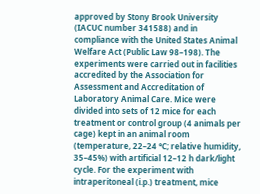approved by Stony Brook University (IACUC number 341588) and in compliance with the United States Animal Welfare Act (Public Law 98–198). The experiments were carried out in facilities accredited by the Association for Assessment and Accreditation of Laboratory Animal Care. Mice were divided into sets of 12 mice for each treatment or control group (4 animals per cage) kept in an animal room (temperature, 22–24 °C; relative humidity, 35–45%) with artificial 12–12 h dark/light cycle. For the experiment with intraperitoneal (i.p.) treatment, mice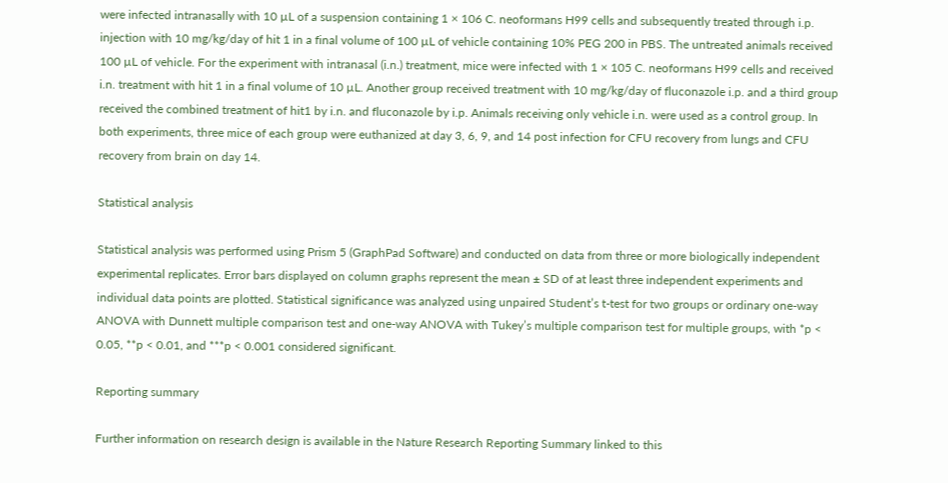were infected intranasally with 10 µL of a suspension containing 1 × 106 C. neoformans H99 cells and subsequently treated through i.p. injection with 10 mg/kg/day of hit 1 in a final volume of 100 µL of vehicle containing 10% PEG 200 in PBS. The untreated animals received 100 µL of vehicle. For the experiment with intranasal (i.n.) treatment, mice were infected with 1 × 105 C. neoformans H99 cells and received i.n. treatment with hit 1 in a final volume of 10 µL. Another group received treatment with 10 mg/kg/day of fluconazole i.p. and a third group received the combined treatment of hit1 by i.n. and fluconazole by i.p. Animals receiving only vehicle i.n. were used as a control group. In both experiments, three mice of each group were euthanized at day 3, 6, 9, and 14 post infection for CFU recovery from lungs and CFU recovery from brain on day 14.

Statistical analysis

Statistical analysis was performed using Prism 5 (GraphPad Software) and conducted on data from three or more biologically independent experimental replicates. Error bars displayed on column graphs represent the mean ± SD of at least three independent experiments and individual data points are plotted. Statistical significance was analyzed using unpaired Student’s t-test for two groups or ordinary one-way ANOVA with Dunnett multiple comparison test and one-way ANOVA with Tukey’s multiple comparison test for multiple groups, with *p < 0.05, **p < 0.01, and ***p < 0.001 considered significant.

Reporting summary

Further information on research design is available in the Nature Research Reporting Summary linked to this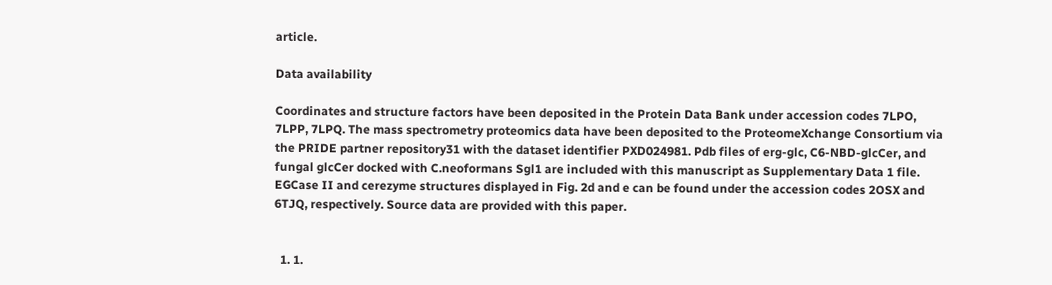article.

Data availability

Coordinates and structure factors have been deposited in the Protein Data Bank under accession codes 7LPO, 7LPP, 7LPQ. The mass spectrometry proteomics data have been deposited to the ProteomeXchange Consortium via the PRIDE partner repository31 with the dataset identifier PXD024981. Pdb files of erg-glc, C6-NBD-glcCer, and fungal glcCer docked with C.neoformans Sgl1 are included with this manuscript as Supplementary Data 1 file. EGCase II and cerezyme structures displayed in Fig. 2d and e can be found under the accession codes 2OSX and 6TJQ, respectively. Source data are provided with this paper.


  1. 1.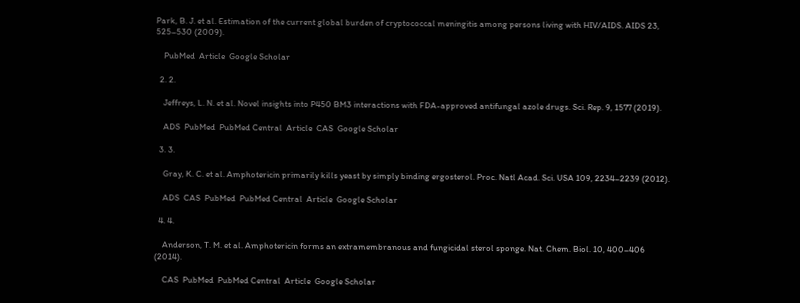Park, B. J. et al. Estimation of the current global burden of cryptococcal meningitis among persons living with HIV/AIDS. AIDS 23, 525–530 (2009).

    PubMed  Article  Google Scholar

  2. 2.

    Jeffreys, L. N. et al. Novel insights into P450 BM3 interactions with FDA-approved antifungal azole drugs. Sci. Rep. 9, 1577 (2019).

    ADS  PubMed  PubMed Central  Article  CAS  Google Scholar

  3. 3.

    Gray, K. C. et al. Amphotericin primarily kills yeast by simply binding ergosterol. Proc. Natl Acad. Sci. USA 109, 2234–2239 (2012).

    ADS  CAS  PubMed  PubMed Central  Article  Google Scholar

  4. 4.

    Anderson, T. M. et al. Amphotericin forms an extramembranous and fungicidal sterol sponge. Nat. Chem. Biol. 10, 400–406 (2014).

    CAS  PubMed  PubMed Central  Article  Google Scholar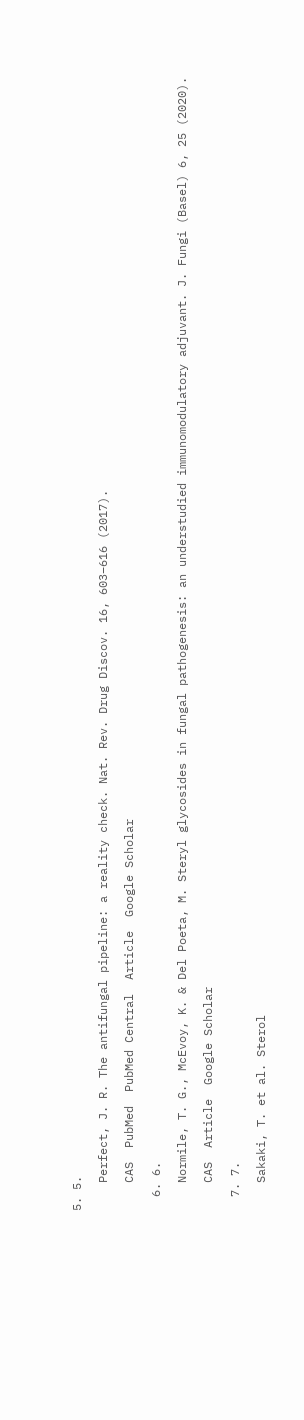5. 5.

    Perfect, J. R. The antifungal pipeline: a reality check. Nat. Rev. Drug Discov. 16, 603–616 (2017).

    CAS  PubMed  PubMed Central  Article  Google Scholar

  6. 6.

    Normile, T. G., McEvoy, K. & Del Poeta, M. Steryl glycosides in fungal pathogenesis: an understudied immunomodulatory adjuvant. J. Fungi (Basel) 6, 25 (2020).

    CAS  Article  Google Scholar

  7. 7.

    Sakaki, T. et al. Sterol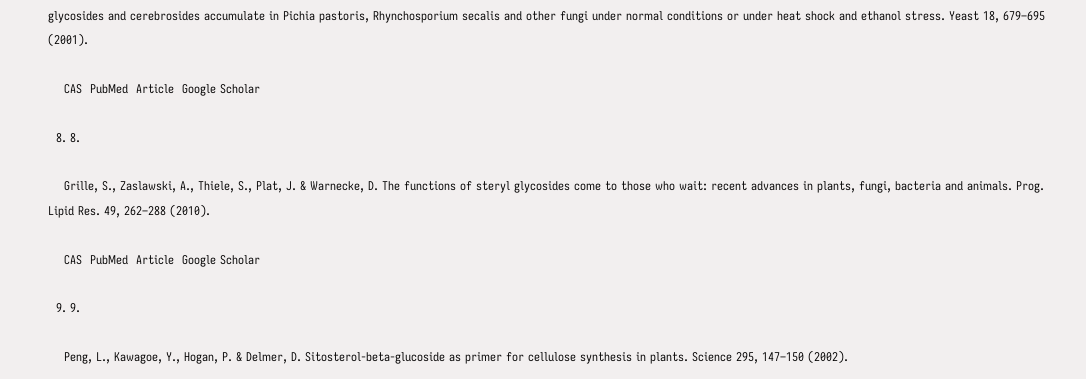glycosides and cerebrosides accumulate in Pichia pastoris, Rhynchosporium secalis and other fungi under normal conditions or under heat shock and ethanol stress. Yeast 18, 679–695 (2001).

    CAS  PubMed  Article  Google Scholar

  8. 8.

    Grille, S., Zaslawski, A., Thiele, S., Plat, J. & Warnecke, D. The functions of steryl glycosides come to those who wait: recent advances in plants, fungi, bacteria and animals. Prog. Lipid Res. 49, 262–288 (2010).

    CAS  PubMed  Article  Google Scholar

  9. 9.

    Peng, L., Kawagoe, Y., Hogan, P. & Delmer, D. Sitosterol-beta-glucoside as primer for cellulose synthesis in plants. Science 295, 147–150 (2002).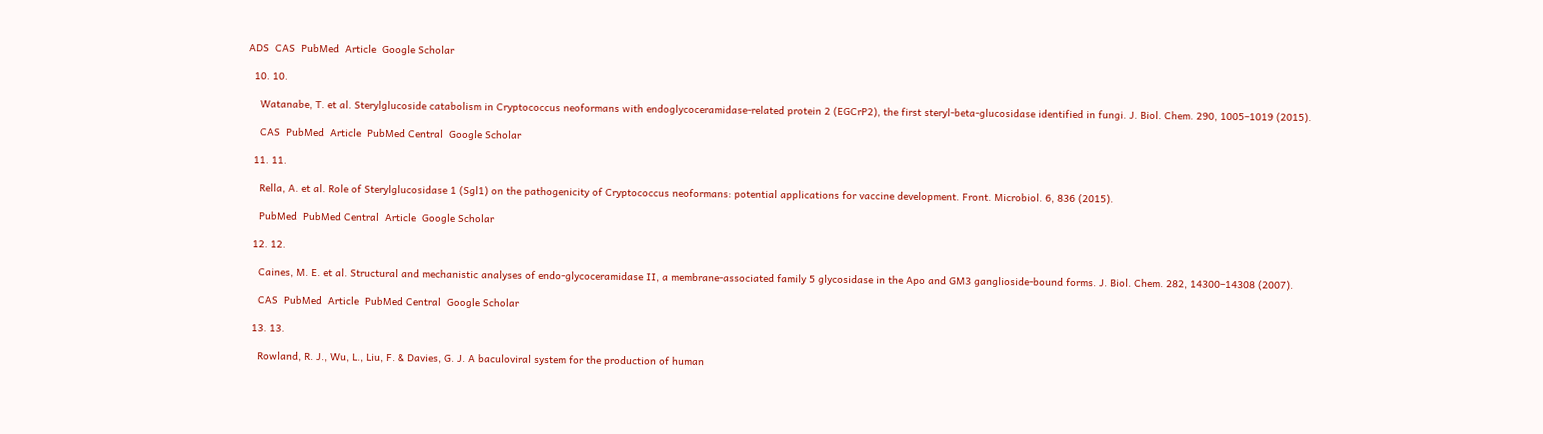ADS  CAS  PubMed  Article  Google Scholar

  10. 10.

    Watanabe, T. et al. Sterylglucoside catabolism in Cryptococcus neoformans with endoglycoceramidase-related protein 2 (EGCrP2), the first steryl-beta-glucosidase identified in fungi. J. Biol. Chem. 290, 1005–1019 (2015).

    CAS  PubMed  Article  PubMed Central  Google Scholar

  11. 11.

    Rella, A. et al. Role of Sterylglucosidase 1 (Sgl1) on the pathogenicity of Cryptococcus neoformans: potential applications for vaccine development. Front. Microbiol. 6, 836 (2015).

    PubMed  PubMed Central  Article  Google Scholar

  12. 12.

    Caines, M. E. et al. Structural and mechanistic analyses of endo-glycoceramidase II, a membrane-associated family 5 glycosidase in the Apo and GM3 ganglioside-bound forms. J. Biol. Chem. 282, 14300–14308 (2007).

    CAS  PubMed  Article  PubMed Central  Google Scholar

  13. 13.

    Rowland, R. J., Wu, L., Liu, F. & Davies, G. J. A baculoviral system for the production of human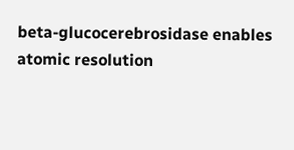beta-glucocerebrosidase enables atomic resolution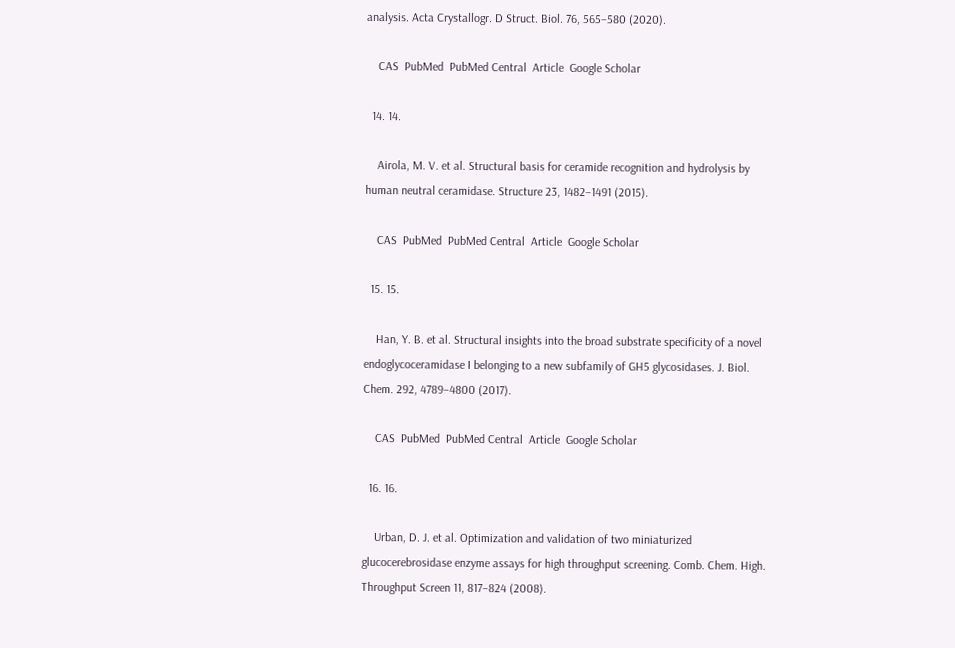analysis. Acta Crystallogr. D Struct. Biol. 76, 565–580 (2020).

    CAS  PubMed  PubMed Central  Article  Google Scholar

  14. 14.

    Airola, M. V. et al. Structural basis for ceramide recognition and hydrolysis by human neutral ceramidase. Structure 23, 1482–1491 (2015).

    CAS  PubMed  PubMed Central  Article  Google Scholar

  15. 15.

    Han, Y. B. et al. Structural insights into the broad substrate specificity of a novel endoglycoceramidase I belonging to a new subfamily of GH5 glycosidases. J. Biol. Chem. 292, 4789–4800 (2017).

    CAS  PubMed  PubMed Central  Article  Google Scholar

  16. 16.

    Urban, D. J. et al. Optimization and validation of two miniaturized glucocerebrosidase enzyme assays for high throughput screening. Comb. Chem. High. Throughput Screen 11, 817–824 (2008).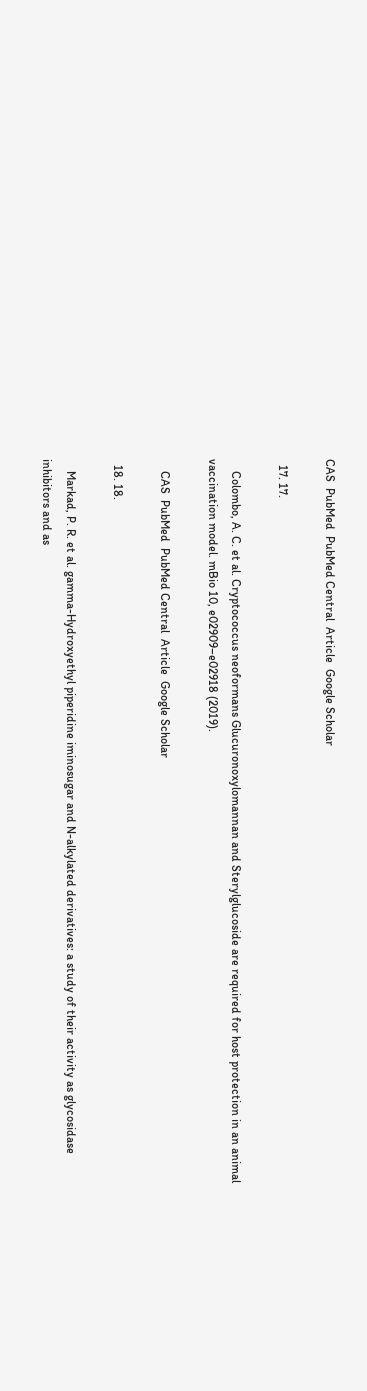CAS  PubMed  PubMed Central  Article  Google Scholar

  17. 17.

    Colombo, A. C. et al. Cryptococcus neoformans Glucuronoxylomannan and Sterylglucoside are required for host protection in an animal vaccination model. mBio 10, e02909–e02918 (2019).

    CAS  PubMed  PubMed Central  Article  Google Scholar

  18. 18.

    Markad, P. R. et al. gamma-Hydroxyethyl piperidine iminosugar and N-alkylated derivatives: a study of their activity as glycosidase inhibitors and as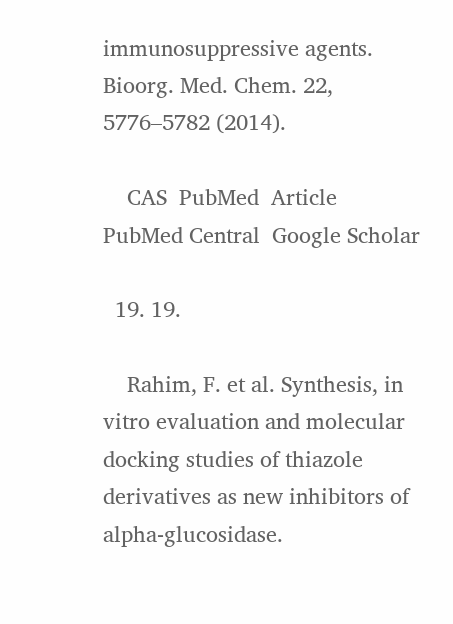immunosuppressive agents. Bioorg. Med. Chem. 22, 5776–5782 (2014).

    CAS  PubMed  Article  PubMed Central  Google Scholar

  19. 19.

    Rahim, F. et al. Synthesis, in vitro evaluation and molecular docking studies of thiazole derivatives as new inhibitors of alpha-glucosidase.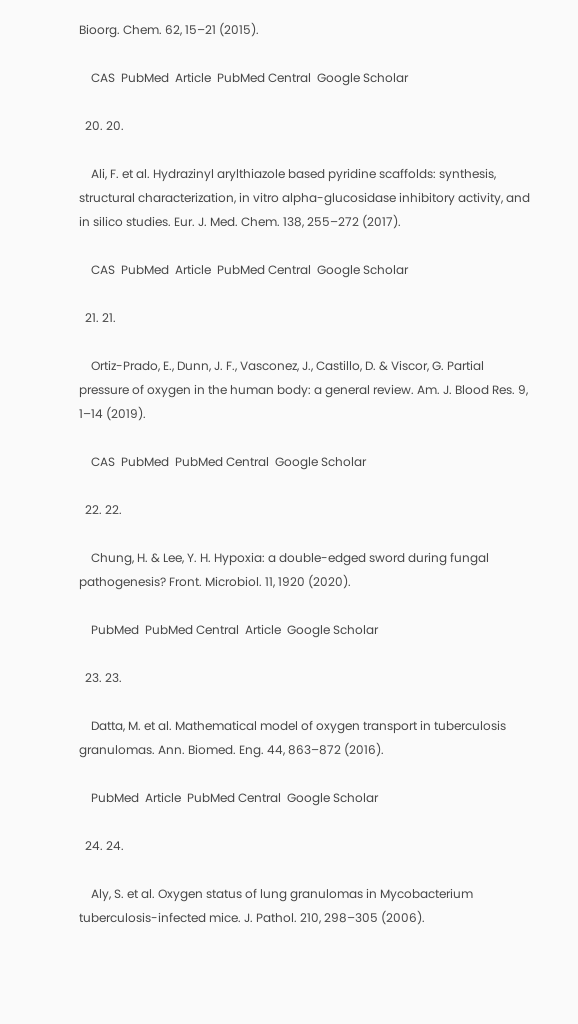Bioorg. Chem. 62, 15–21 (2015).

    CAS  PubMed  Article  PubMed Central  Google Scholar

  20. 20.

    Ali, F. et al. Hydrazinyl arylthiazole based pyridine scaffolds: synthesis, structural characterization, in vitro alpha-glucosidase inhibitory activity, and in silico studies. Eur. J. Med. Chem. 138, 255–272 (2017).

    CAS  PubMed  Article  PubMed Central  Google Scholar

  21. 21.

    Ortiz-Prado, E., Dunn, J. F., Vasconez, J., Castillo, D. & Viscor, G. Partial pressure of oxygen in the human body: a general review. Am. J. Blood Res. 9, 1–14 (2019).

    CAS  PubMed  PubMed Central  Google Scholar

  22. 22.

    Chung, H. & Lee, Y. H. Hypoxia: a double-edged sword during fungal pathogenesis? Front. Microbiol. 11, 1920 (2020).

    PubMed  PubMed Central  Article  Google Scholar

  23. 23.

    Datta, M. et al. Mathematical model of oxygen transport in tuberculosis granulomas. Ann. Biomed. Eng. 44, 863–872 (2016).

    PubMed  Article  PubMed Central  Google Scholar

  24. 24.

    Aly, S. et al. Oxygen status of lung granulomas in Mycobacterium tuberculosis-infected mice. J. Pathol. 210, 298–305 (2006).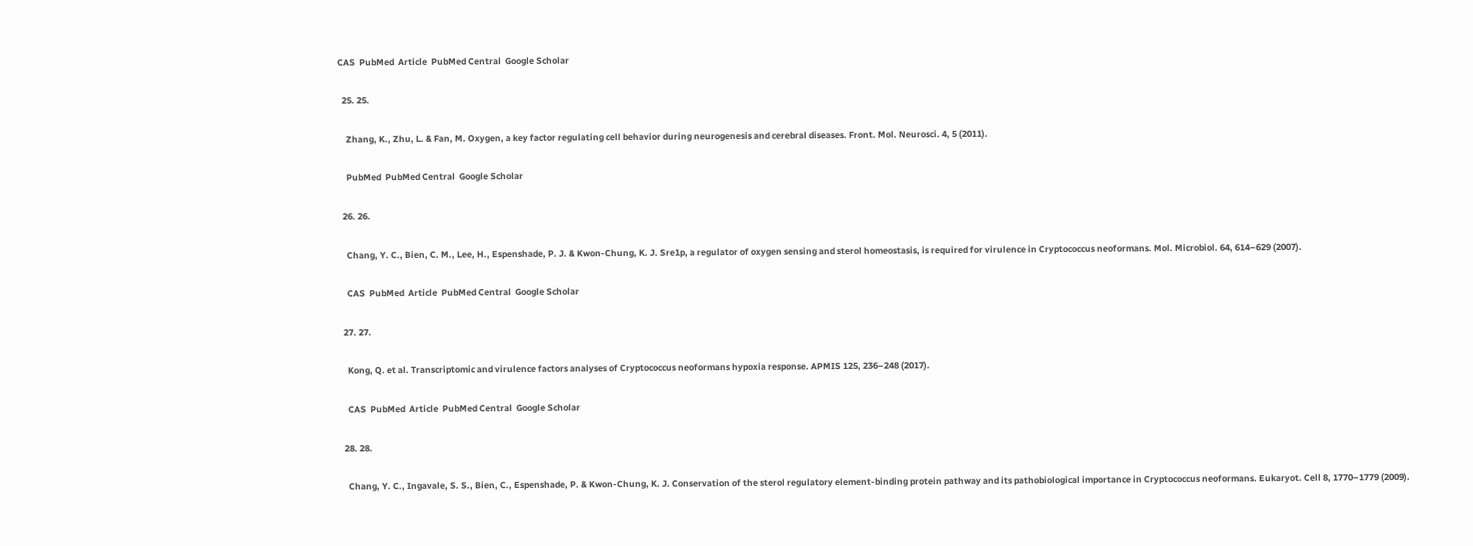CAS  PubMed  Article  PubMed Central  Google Scholar

  25. 25.

    Zhang, K., Zhu, L. & Fan, M. Oxygen, a key factor regulating cell behavior during neurogenesis and cerebral diseases. Front. Mol. Neurosci. 4, 5 (2011).

    PubMed  PubMed Central  Google Scholar

  26. 26.

    Chang, Y. C., Bien, C. M., Lee, H., Espenshade, P. J. & Kwon-Chung, K. J. Sre1p, a regulator of oxygen sensing and sterol homeostasis, is required for virulence in Cryptococcus neoformans. Mol. Microbiol. 64, 614–629 (2007).

    CAS  PubMed  Article  PubMed Central  Google Scholar

  27. 27.

    Kong, Q. et al. Transcriptomic and virulence factors analyses of Cryptococcus neoformans hypoxia response. APMIS 125, 236–248 (2017).

    CAS  PubMed  Article  PubMed Central  Google Scholar

  28. 28.

    Chang, Y. C., Ingavale, S. S., Bien, C., Espenshade, P. & Kwon-Chung, K. J. Conservation of the sterol regulatory element-binding protein pathway and its pathobiological importance in Cryptococcus neoformans. Eukaryot. Cell 8, 1770–1779 (2009).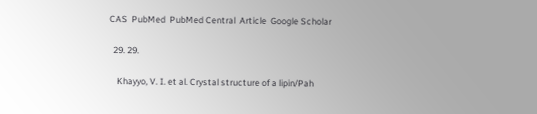CAS  PubMed  PubMed Central  Article  Google Scholar

  29. 29.

    Khayyo, V. I. et al. Crystal structure of a lipin/Pah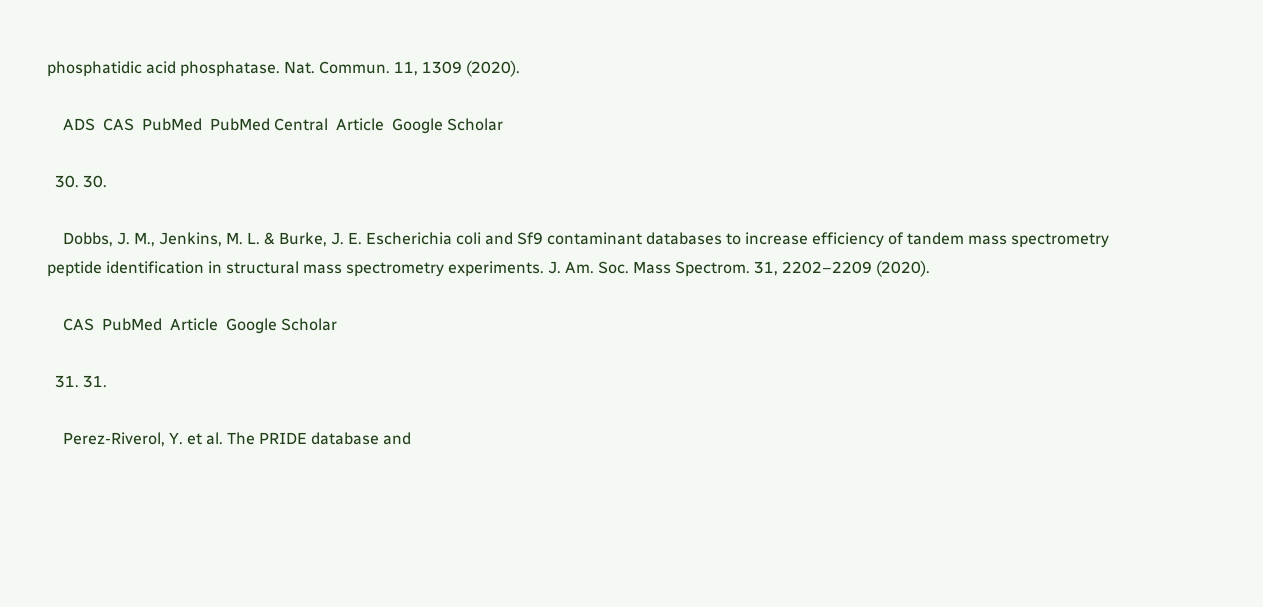phosphatidic acid phosphatase. Nat. Commun. 11, 1309 (2020).

    ADS  CAS  PubMed  PubMed Central  Article  Google Scholar

  30. 30.

    Dobbs, J. M., Jenkins, M. L. & Burke, J. E. Escherichia coli and Sf9 contaminant databases to increase efficiency of tandem mass spectrometry peptide identification in structural mass spectrometry experiments. J. Am. Soc. Mass Spectrom. 31, 2202–2209 (2020).

    CAS  PubMed  Article  Google Scholar

  31. 31.

    Perez-Riverol, Y. et al. The PRIDE database and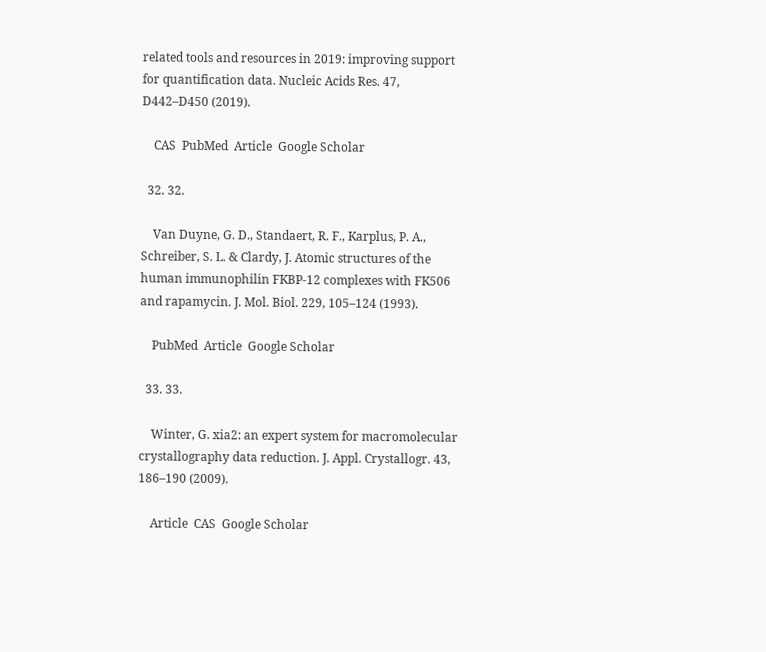related tools and resources in 2019: improving support for quantification data. Nucleic Acids Res. 47, D442–D450 (2019).

    CAS  PubMed  Article  Google Scholar

  32. 32.

    Van Duyne, G. D., Standaert, R. F., Karplus, P. A., Schreiber, S. L. & Clardy, J. Atomic structures of the human immunophilin FKBP-12 complexes with FK506 and rapamycin. J. Mol. Biol. 229, 105–124 (1993).

    PubMed  Article  Google Scholar

  33. 33.

    Winter, G. xia2: an expert system for macromolecular crystallography data reduction. J. Appl. Crystallogr. 43, 186–190 (2009).

    Article  CAS  Google Scholar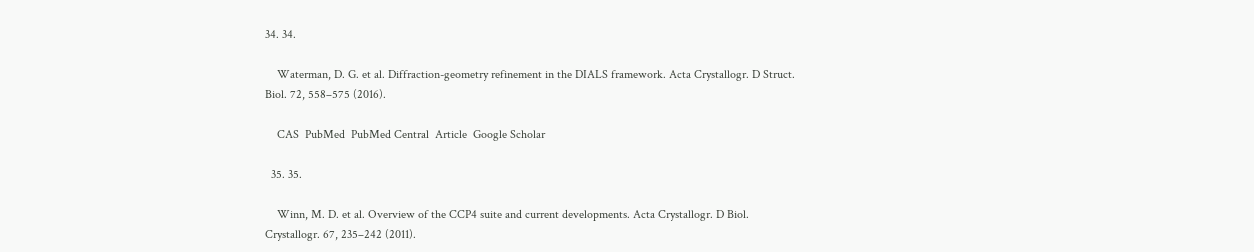34. 34.

    Waterman, D. G. et al. Diffraction-geometry refinement in the DIALS framework. Acta Crystallogr. D Struct. Biol. 72, 558–575 (2016).

    CAS  PubMed  PubMed Central  Article  Google Scholar

  35. 35.

    Winn, M. D. et al. Overview of the CCP4 suite and current developments. Acta Crystallogr. D Biol. Crystallogr. 67, 235–242 (2011).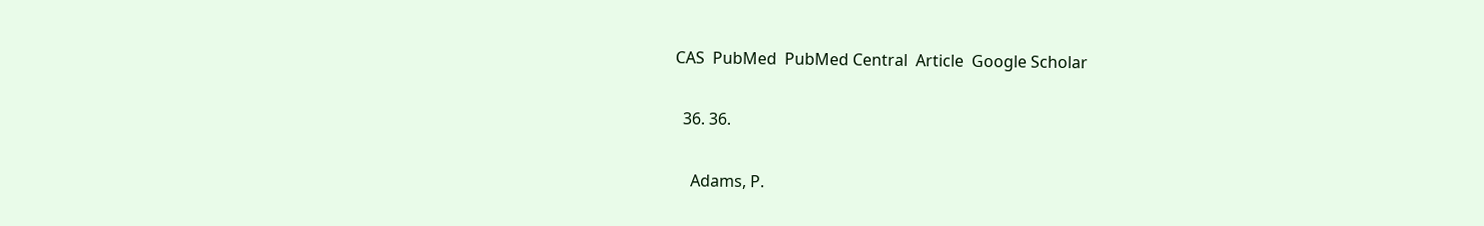CAS  PubMed  PubMed Central  Article  Google Scholar

  36. 36.

    Adams, P.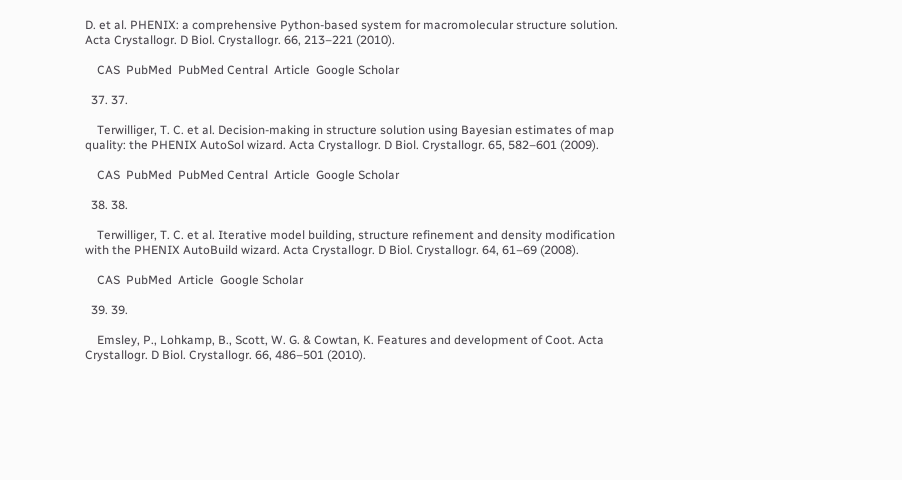D. et al. PHENIX: a comprehensive Python-based system for macromolecular structure solution. Acta Crystallogr. D Biol. Crystallogr. 66, 213–221 (2010).

    CAS  PubMed  PubMed Central  Article  Google Scholar

  37. 37.

    Terwilliger, T. C. et al. Decision-making in structure solution using Bayesian estimates of map quality: the PHENIX AutoSol wizard. Acta Crystallogr. D Biol. Crystallogr. 65, 582–601 (2009).

    CAS  PubMed  PubMed Central  Article  Google Scholar

  38. 38.

    Terwilliger, T. C. et al. Iterative model building, structure refinement and density modification with the PHENIX AutoBuild wizard. Acta Crystallogr. D Biol. Crystallogr. 64, 61–69 (2008).

    CAS  PubMed  Article  Google Scholar

  39. 39.

    Emsley, P., Lohkamp, B., Scott, W. G. & Cowtan, K. Features and development of Coot. Acta Crystallogr. D Biol. Crystallogr. 66, 486–501 (2010).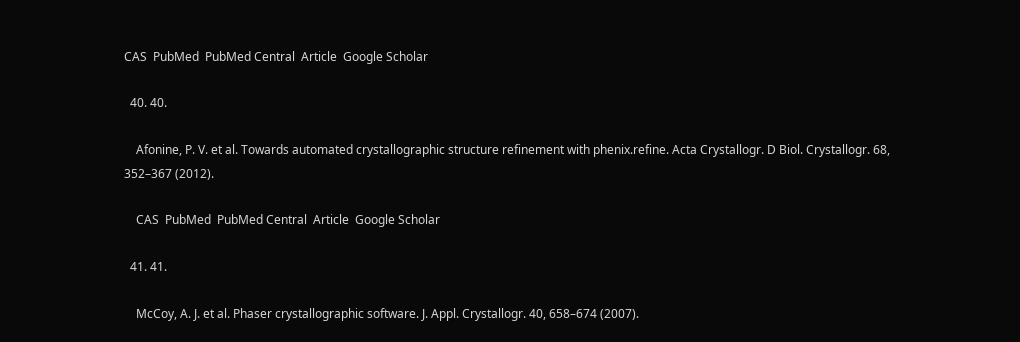CAS  PubMed  PubMed Central  Article  Google Scholar

  40. 40.

    Afonine, P. V. et al. Towards automated crystallographic structure refinement with phenix.refine. Acta Crystallogr. D Biol. Crystallogr. 68, 352–367 (2012).

    CAS  PubMed  PubMed Central  Article  Google Scholar

  41. 41.

    McCoy, A. J. et al. Phaser crystallographic software. J. Appl. Crystallogr. 40, 658–674 (2007).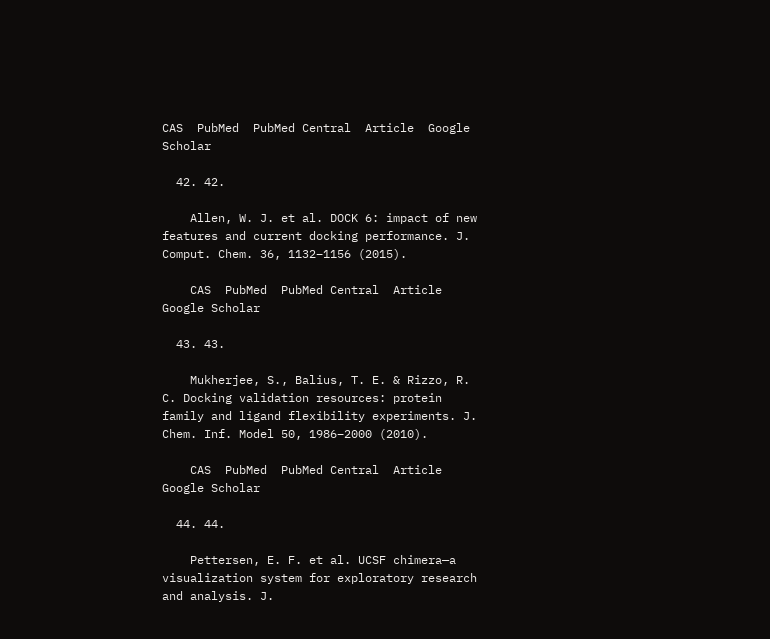CAS  PubMed  PubMed Central  Article  Google Scholar

  42. 42.

    Allen, W. J. et al. DOCK 6: impact of new features and current docking performance. J. Comput. Chem. 36, 1132–1156 (2015).

    CAS  PubMed  PubMed Central  Article  Google Scholar

  43. 43.

    Mukherjee, S., Balius, T. E. & Rizzo, R. C. Docking validation resources: protein family and ligand flexibility experiments. J. Chem. Inf. Model 50, 1986–2000 (2010).

    CAS  PubMed  PubMed Central  Article  Google Scholar

  44. 44.

    Pettersen, E. F. et al. UCSF chimera—a visualization system for exploratory research and analysis. J.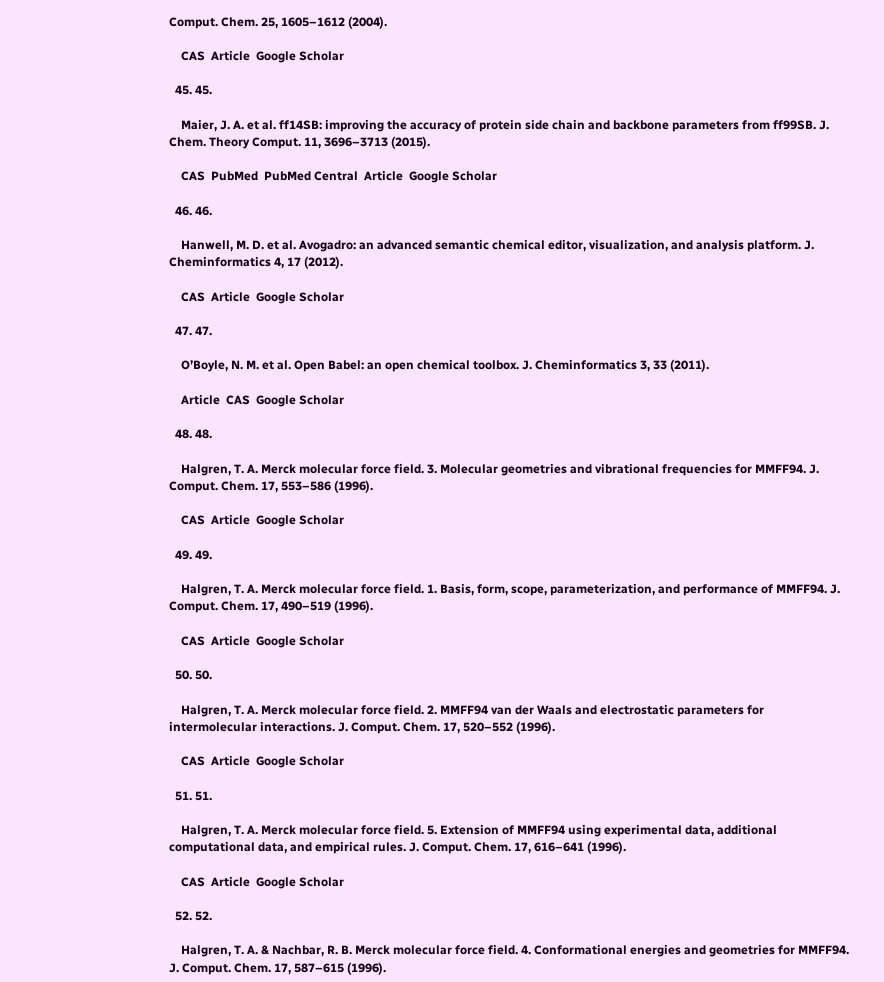Comput. Chem. 25, 1605–1612 (2004).

    CAS  Article  Google Scholar

  45. 45.

    Maier, J. A. et al. ff14SB: improving the accuracy of protein side chain and backbone parameters from ff99SB. J. Chem. Theory Comput. 11, 3696–3713 (2015).

    CAS  PubMed  PubMed Central  Article  Google Scholar

  46. 46.

    Hanwell, M. D. et al. Avogadro: an advanced semantic chemical editor, visualization, and analysis platform. J. Cheminformatics 4, 17 (2012).

    CAS  Article  Google Scholar

  47. 47.

    O’Boyle, N. M. et al. Open Babel: an open chemical toolbox. J. Cheminformatics 3, 33 (2011).

    Article  CAS  Google Scholar

  48. 48.

    Halgren, T. A. Merck molecular force field. 3. Molecular geometries and vibrational frequencies for MMFF94. J. Comput. Chem. 17, 553–586 (1996).

    CAS  Article  Google Scholar

  49. 49.

    Halgren, T. A. Merck molecular force field. 1. Basis, form, scope, parameterization, and performance of MMFF94. J. Comput. Chem. 17, 490–519 (1996).

    CAS  Article  Google Scholar

  50. 50.

    Halgren, T. A. Merck molecular force field. 2. MMFF94 van der Waals and electrostatic parameters for intermolecular interactions. J. Comput. Chem. 17, 520–552 (1996).

    CAS  Article  Google Scholar

  51. 51.

    Halgren, T. A. Merck molecular force field. 5. Extension of MMFF94 using experimental data, additional computational data, and empirical rules. J. Comput. Chem. 17, 616–641 (1996).

    CAS  Article  Google Scholar

  52. 52.

    Halgren, T. A. & Nachbar, R. B. Merck molecular force field. 4. Conformational energies and geometries for MMFF94. J. Comput. Chem. 17, 587–615 (1996).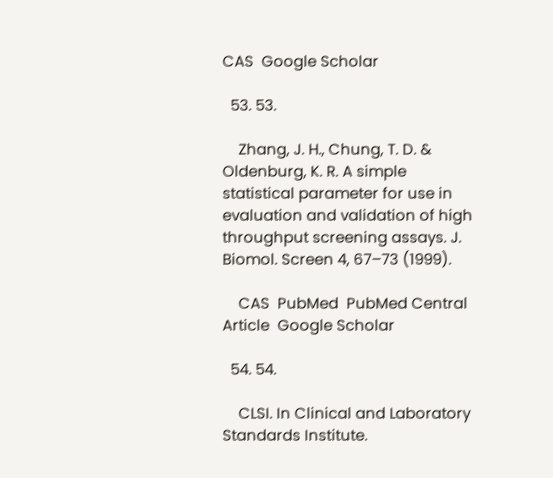CAS  Google Scholar

  53. 53.

    Zhang, J. H., Chung, T. D. & Oldenburg, K. R. A simple statistical parameter for use in evaluation and validation of high throughput screening assays. J. Biomol. Screen 4, 67–73 (1999).

    CAS  PubMed  PubMed Central  Article  Google Scholar

  54. 54.

    CLSI. In Clinical and Laboratory Standards Institute.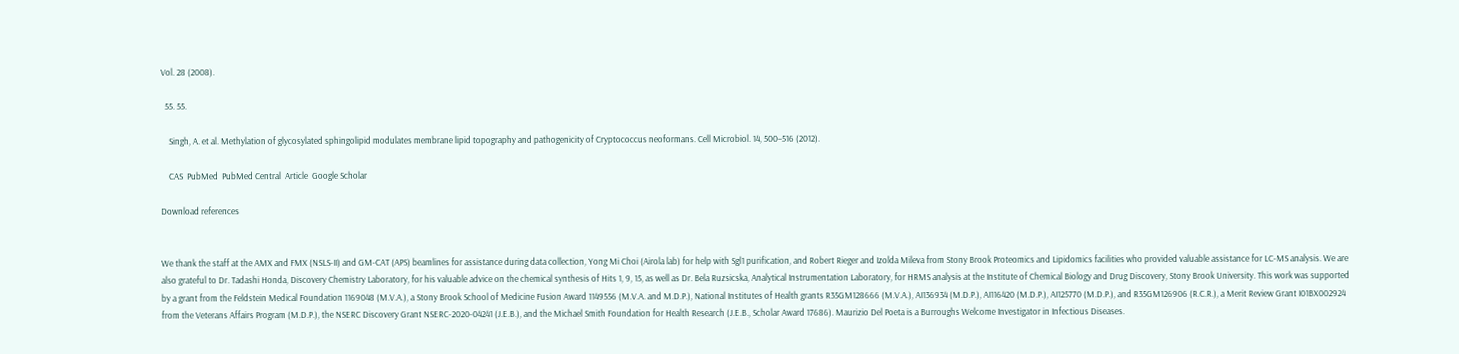Vol. 28 (2008).

  55. 55.

    Singh, A. et al. Methylation of glycosylated sphingolipid modulates membrane lipid topography and pathogenicity of Cryptococcus neoformans. Cell Microbiol. 14, 500–516 (2012).

    CAS  PubMed  PubMed Central  Article  Google Scholar

Download references


We thank the staff at the AMX and FMX (NSLS-II) and GM-CAT (APS) beamlines for assistance during data collection, Yong Mi Choi (Airola lab) for help with Sgl1 purification, and Robert Rieger and Izolda Mileva from Stony Brook Proteomics and Lipidomics facilities who provided valuable assistance for LC-MS analysis. We are also grateful to Dr. Tadashi Honda, Discovery Chemistry Laboratory, for his valuable advice on the chemical synthesis of Hits 1, 9, 15, as well as Dr. Bela Ruzsicska, Analytical Instrumentation Laboratory, for HRMS analysis at the Institute of Chemical Biology and Drug Discovery, Stony Brook University. This work was supported by a grant from the Feldstein Medical Foundation 1169048 (M.V.A.), a Stony Brook School of Medicine Fusion Award 1149556 (M.V.A. and M.D.P.), National Institutes of Health grants R35GM128666 (M.V.A.), AI136934 (M.D.P.), AI116420 (M.D.P.), AI125770 (M.D.P.), and R35GM126906 (R.C.R.), a Merit Review Grant I01BX002924 from the Veterans Affairs Program (M.D.P.), the NSERC Discovery Grant NSERC-2020-04241 (J.E.B.), and the Michael Smith Foundation for Health Research (J.E.B., Scholar Award 17686). Maurizio Del Poeta is a Burroughs Welcome Investigator in Infectious Diseases.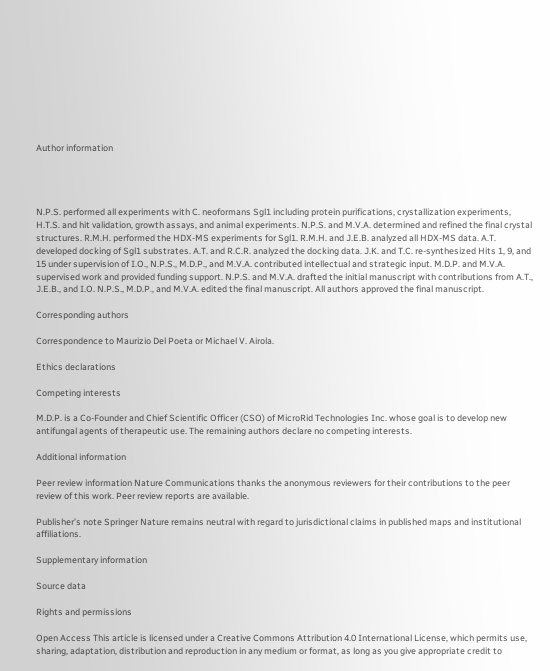Author information




N.P.S. performed all experiments with C. neoformans Sgl1 including protein purifications, crystallization experiments, H.T.S. and hit validation, growth assays, and animal experiments. N.P.S. and M.V.A. determined and refined the final crystal structures. R.M.H. performed the HDX-MS experiments for Sgl1. R.M.H. and J.E.B. analyzed all HDX-MS data. A.T. developed docking of Sgl1 substrates. A.T. and R.C.R. analyzed the docking data. J.K. and T.C. re-synthesized Hits 1, 9, and 15 under supervision of I.O., N.P.S., M.D.P., and M.V.A. contributed intellectual and strategic input. M.D.P. and M.V.A. supervised work and provided funding support. N.P.S. and M.V.A. drafted the initial manuscript with contributions from A.T., J.E.B., and I.O. N.P.S., M.D.P., and M.V.A. edited the final manuscript. All authors approved the final manuscript.

Corresponding authors

Correspondence to Maurizio Del Poeta or Michael V. Airola.

Ethics declarations

Competing interests

M.D.P. is a Co-Founder and Chief Scientific Officer (CSO) of MicroRid Technologies Inc. whose goal is to develop new antifungal agents of therapeutic use. The remaining authors declare no competing interests.

Additional information

Peer review information Nature Communications thanks the anonymous reviewers for their contributions to the peer review of this work. Peer review reports are available.

Publisher’s note Springer Nature remains neutral with regard to jurisdictional claims in published maps and institutional affiliations.

Supplementary information

Source data

Rights and permissions

Open Access This article is licensed under a Creative Commons Attribution 4.0 International License, which permits use, sharing, adaptation, distribution and reproduction in any medium or format, as long as you give appropriate credit to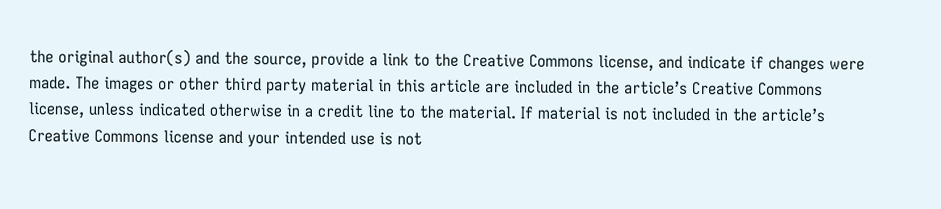the original author(s) and the source, provide a link to the Creative Commons license, and indicate if changes were made. The images or other third party material in this article are included in the article’s Creative Commons license, unless indicated otherwise in a credit line to the material. If material is not included in the article’s Creative Commons license and your intended use is not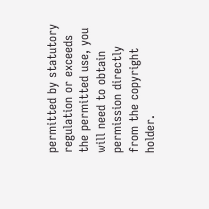permitted by statutory regulation or exceeds the permitted use, you will need to obtain permission directly from the copyright holder.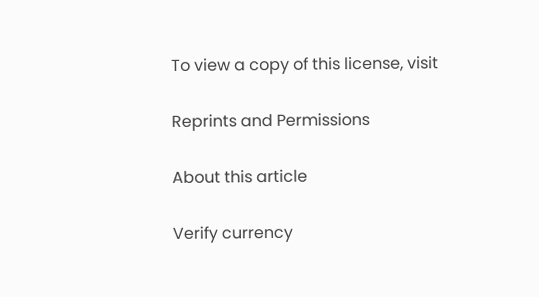To view a copy of this license, visit

Reprints and Permissions

About this article

Verify currency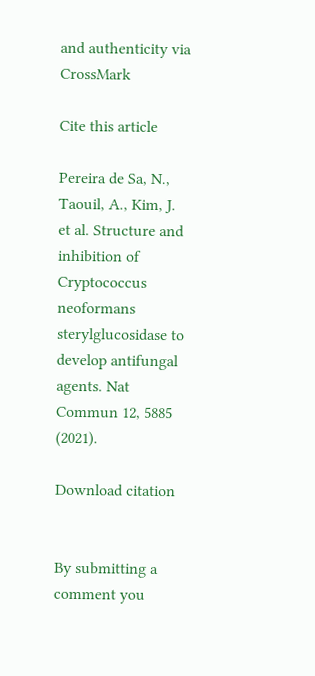and authenticity via CrossMark

Cite this article

Pereira de Sa, N., Taouil, A., Kim, J. et al. Structure and inhibition of Cryptococcus neoformans sterylglucosidase to develop antifungal agents. Nat Commun 12, 5885 (2021).

Download citation


By submitting a comment you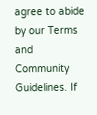agree to abide by our Terms and Community Guidelines. If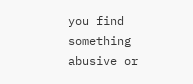you find something abusive or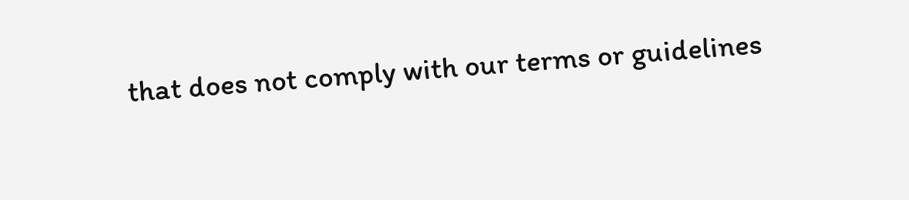that does not comply with our terms or guidelines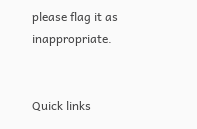please flag it as inappropriate.


Quick links